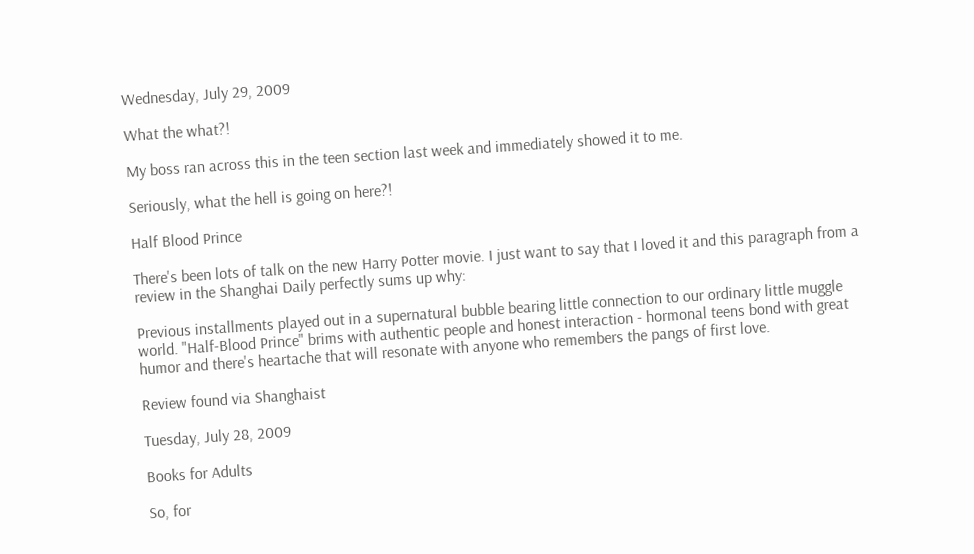Wednesday, July 29, 2009

What the what?!

My boss ran across this in the teen section last week and immediately showed it to me.

Seriously, what the hell is going on here?!

Half Blood Prince

There's been lots of talk on the new Harry Potter movie. I just want to say that I loved it and this paragraph from a review in the Shanghai Daily perfectly sums up why:

Previous installments played out in a supernatural bubble bearing little connection to our ordinary little muggle world. "Half-Blood Prince" brims with authentic people and honest interaction - hormonal teens bond with great humor and there's heartache that will resonate with anyone who remembers the pangs of first love.

Review found via Shanghaist

Tuesday, July 28, 2009

Books for Adults

So, for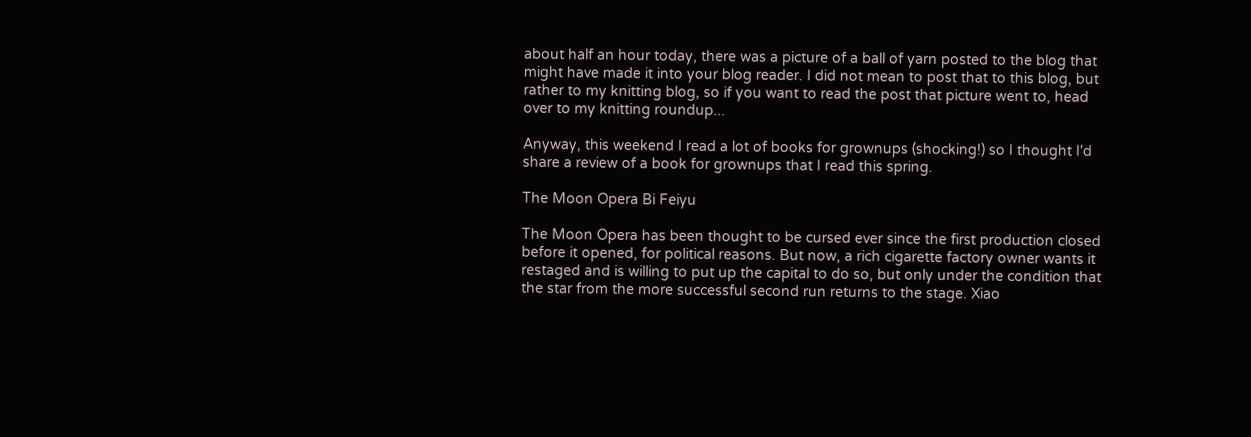about half an hour today, there was a picture of a ball of yarn posted to the blog that might have made it into your blog reader. I did not mean to post that to this blog, but rather to my knitting blog, so if you want to read the post that picture went to, head over to my knitting roundup...

Anyway, this weekend I read a lot of books for grownups (shocking!) so I thought I'd share a review of a book for grownups that I read this spring.

The Moon Opera Bi Feiyu

The Moon Opera has been thought to be cursed ever since the first production closed before it opened, for political reasons. But now, a rich cigarette factory owner wants it restaged and is willing to put up the capital to do so, but only under the condition that the star from the more successful second run returns to the stage. Xiao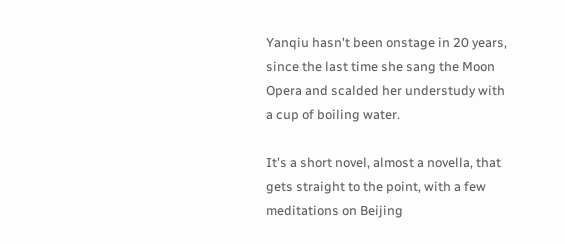Yanqiu hasn't been onstage in 20 years, since the last time she sang the Moon Opera and scalded her understudy with a cup of boiling water.

It's a short novel, almost a novella, that gets straight to the point, with a few meditations on Beijing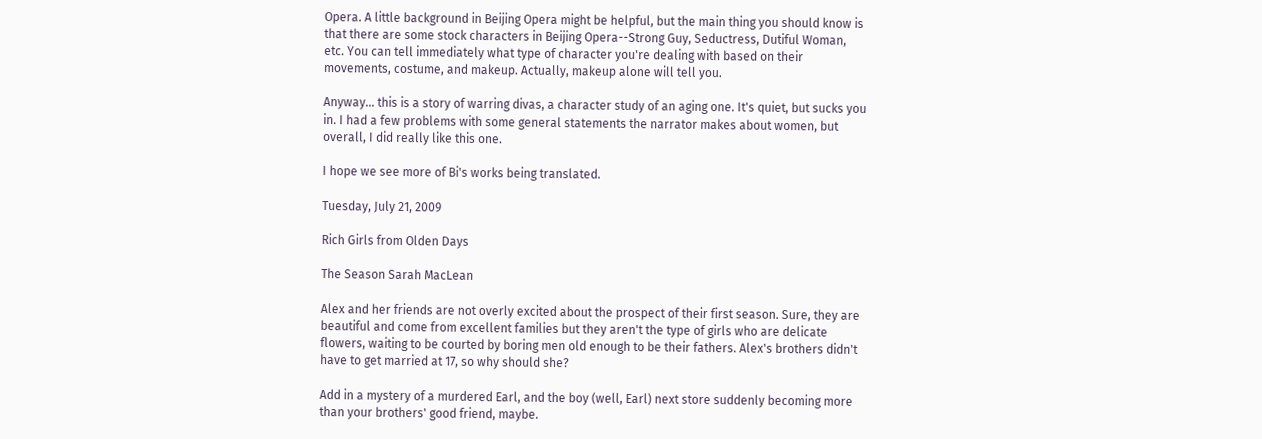Opera. A little background in Beijing Opera might be helpful, but the main thing you should know is that there are some stock characters in Beijing Opera--Strong Guy, Seductress, Dutiful Woman, etc. You can tell immediately what type of character you're dealing with based on their movements, costume, and makeup. Actually, makeup alone will tell you.

Anyway... this is a story of warring divas, a character study of an aging one. It's quiet, but sucks you in. I had a few problems with some general statements the narrator makes about women, but overall, I did really like this one.

I hope we see more of Bi's works being translated.

Tuesday, July 21, 2009

Rich Girls from Olden Days

The Season Sarah MacLean

Alex and her friends are not overly excited about the prospect of their first season. Sure, they are beautiful and come from excellent families but they aren't the type of girls who are delicate flowers, waiting to be courted by boring men old enough to be their fathers. Alex's brothers didn't have to get married at 17, so why should she?

Add in a mystery of a murdered Earl, and the boy (well, Earl) next store suddenly becoming more than your brothers' good friend, maybe.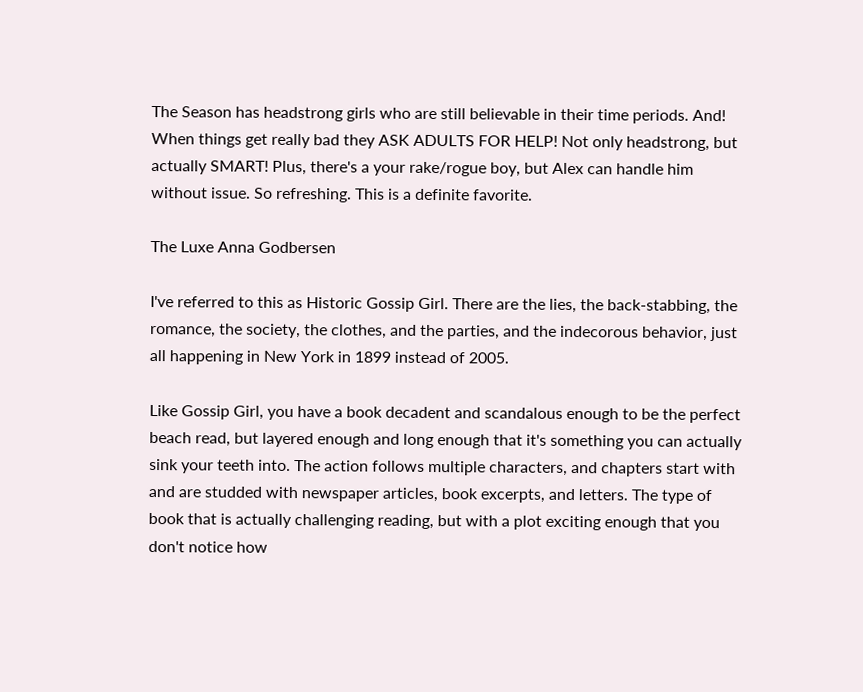The Season has headstrong girls who are still believable in their time periods. And! When things get really bad they ASK ADULTS FOR HELP! Not only headstrong, but actually SMART! Plus, there's a your rake/rogue boy, but Alex can handle him without issue. So refreshing. This is a definite favorite.

The Luxe Anna Godbersen

I've referred to this as Historic Gossip Girl. There are the lies, the back-stabbing, the romance, the society, the clothes, and the parties, and the indecorous behavior, just all happening in New York in 1899 instead of 2005.

Like Gossip Girl, you have a book decadent and scandalous enough to be the perfect beach read, but layered enough and long enough that it's something you can actually sink your teeth into. The action follows multiple characters, and chapters start with and are studded with newspaper articles, book excerpts, and letters. The type of book that is actually challenging reading, but with a plot exciting enough that you don't notice how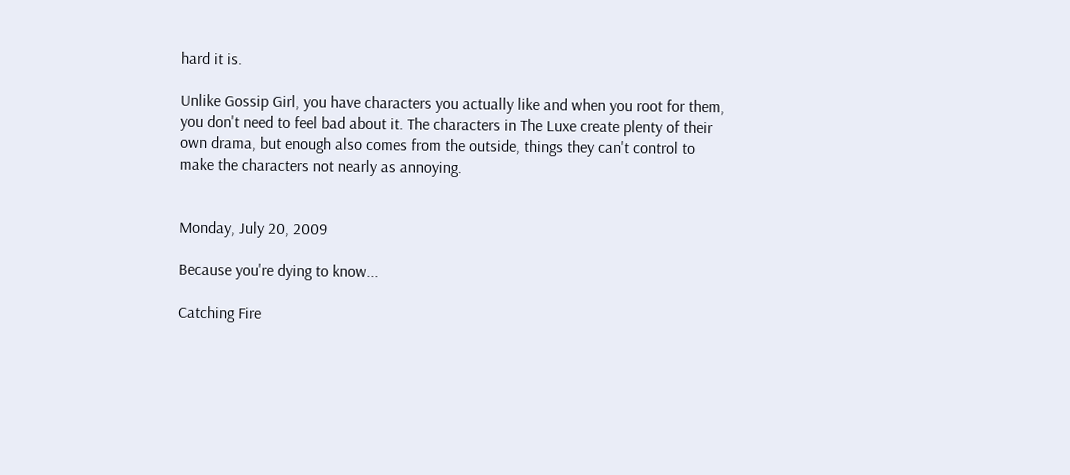hard it is.

Unlike Gossip Girl, you have characters you actually like and when you root for them, you don't need to feel bad about it. The characters in The Luxe create plenty of their own drama, but enough also comes from the outside, things they can't control to make the characters not nearly as annoying.


Monday, July 20, 2009

Because you're dying to know...

Catching Fire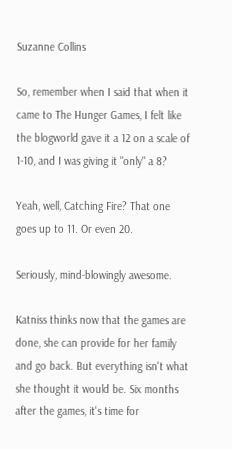Suzanne Collins

So, remember when I said that when it came to The Hunger Games, I felt like the blogworld gave it a 12 on a scale of 1-10, and I was giving it "only" a 8?

Yeah, well, Catching Fire? That one goes up to 11. Or even 20.

Seriously, mind-blowingly awesome.

Katniss thinks now that the games are done, she can provide for her family and go back. But everything isn't what she thought it would be. Six months after the games, it's time for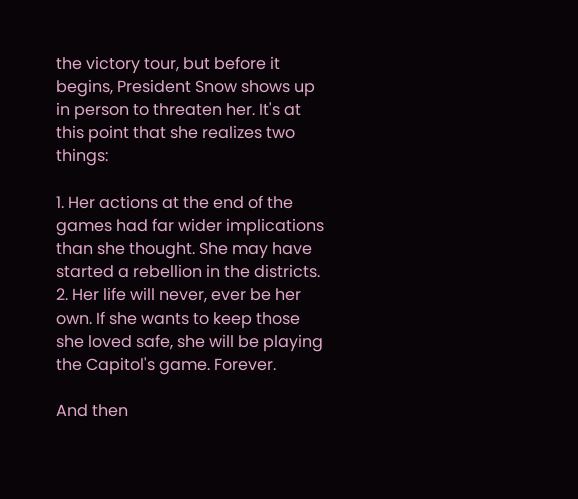the victory tour, but before it begins, President Snow shows up in person to threaten her. It's at this point that she realizes two things:

1. Her actions at the end of the games had far wider implications than she thought. She may have started a rebellion in the districts.
2. Her life will never, ever be her own. If she wants to keep those she loved safe, she will be playing the Capitol's game. Forever.

And then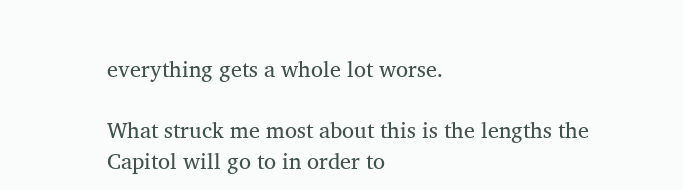everything gets a whole lot worse.

What struck me most about this is the lengths the Capitol will go to in order to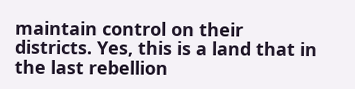maintain control on their districts. Yes, this is a land that in the last rebellion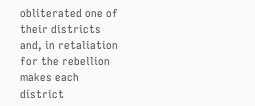obliterated one of their districts and, in retaliation for the rebellion makes each district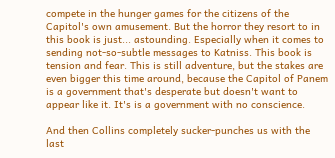compete in the hunger games for the citizens of the Capitol's own amusement. But the horror they resort to in this book is just... astounding. Especially when it comes to sending not-so-subtle messages to Katniss. This book is tension and fear. This is still adventure, but the stakes are even bigger this time around, because the Capitol of Panem is a government that's desperate but doesn't want to appear like it. It's is a government with no conscience.

And then Collins completely sucker-punches us with the last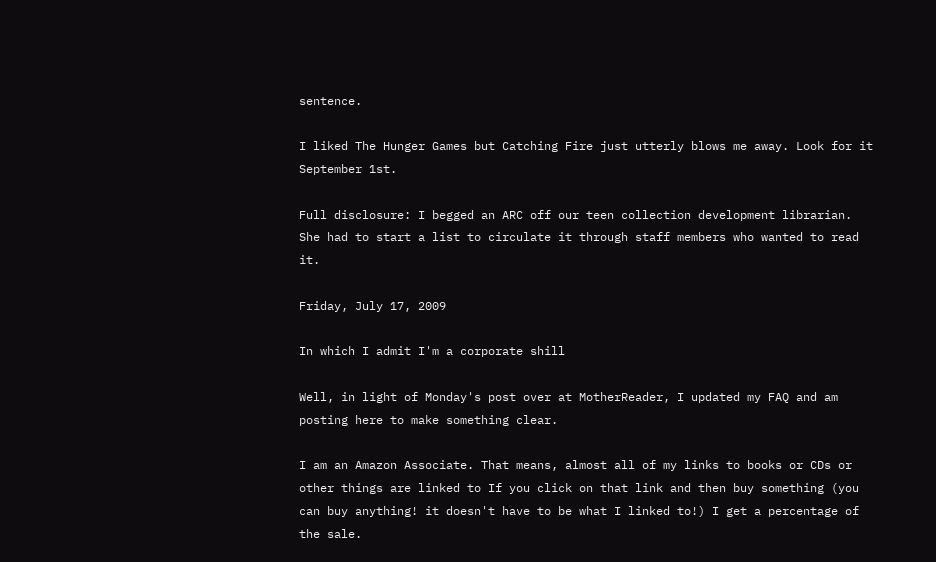sentence.

I liked The Hunger Games but Catching Fire just utterly blows me away. Look for it September 1st.

Full disclosure: I begged an ARC off our teen collection development librarian. She had to start a list to circulate it through staff members who wanted to read it.

Friday, July 17, 2009

In which I admit I'm a corporate shill

Well, in light of Monday's post over at MotherReader, I updated my FAQ and am posting here to make something clear.

I am an Amazon Associate. That means, almost all of my links to books or CDs or other things are linked to If you click on that link and then buy something (you can buy anything! it doesn't have to be what I linked to!) I get a percentage of the sale.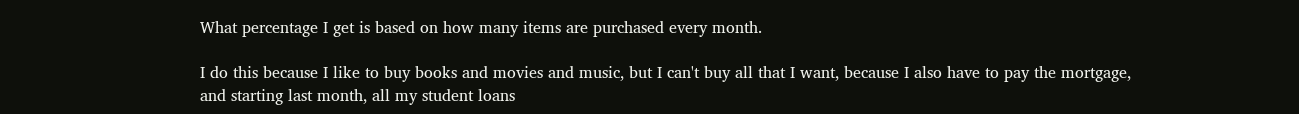What percentage I get is based on how many items are purchased every month.

I do this because I like to buy books and movies and music, but I can't buy all that I want, because I also have to pay the mortgage, and starting last month, all my student loans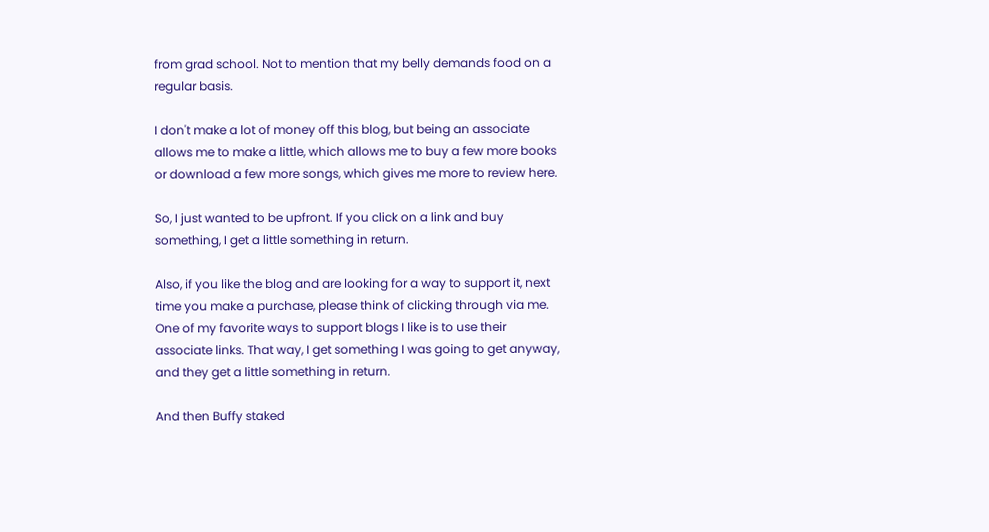from grad school. Not to mention that my belly demands food on a regular basis.

I don't make a lot of money off this blog, but being an associate allows me to make a little, which allows me to buy a few more books or download a few more songs, which gives me more to review here.

So, I just wanted to be upfront. If you click on a link and buy something, I get a little something in return.

Also, if you like the blog and are looking for a way to support it, next time you make a purchase, please think of clicking through via me. One of my favorite ways to support blogs I like is to use their associate links. That way, I get something I was going to get anyway, and they get a little something in return.

And then Buffy staked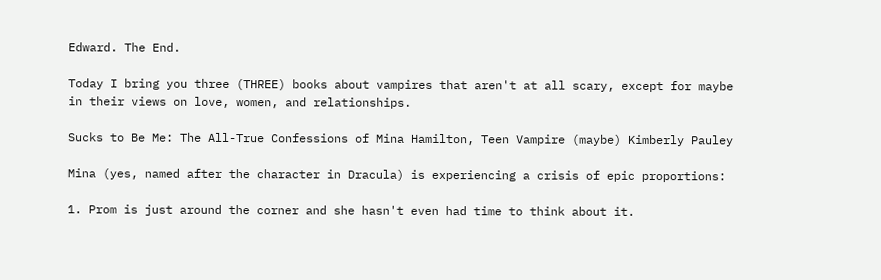Edward. The End.

Today I bring you three (THREE) books about vampires that aren't at all scary, except for maybe in their views on love, women, and relationships.

Sucks to Be Me: The All-True Confessions of Mina Hamilton, Teen Vampire (maybe) Kimberly Pauley

Mina (yes, named after the character in Dracula) is experiencing a crisis of epic proportions:

1. Prom is just around the corner and she hasn't even had time to think about it.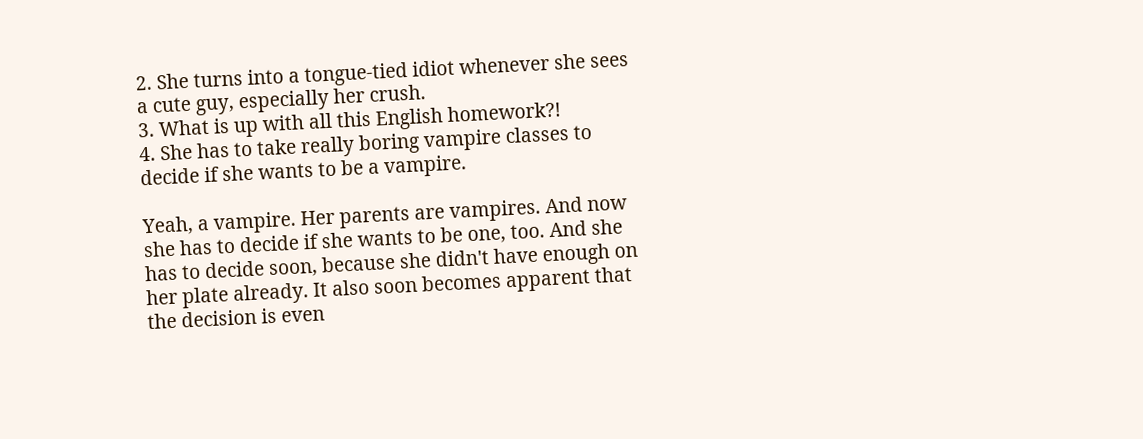2. She turns into a tongue-tied idiot whenever she sees a cute guy, especially her crush.
3. What is up with all this English homework?!
4. She has to take really boring vampire classes to decide if she wants to be a vampire.

Yeah, a vampire. Her parents are vampires. And now she has to decide if she wants to be one, too. And she has to decide soon, because she didn't have enough on her plate already. It also soon becomes apparent that the decision is even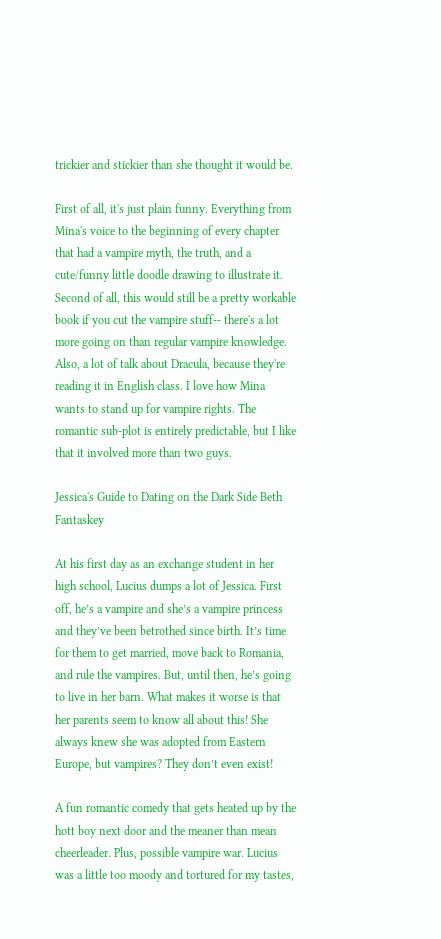trickier and stickier than she thought it would be.

First of all, it's just plain funny. Everything from Mina's voice to the beginning of every chapter that had a vampire myth, the truth, and a cute/funny little doodle drawing to illustrate it. Second of all, this would still be a pretty workable book if you cut the vampire stuff-- there's a lot more going on than regular vampire knowledge. Also, a lot of talk about Dracula, because they're reading it in English class. I love how Mina wants to stand up for vampire rights. The romantic sub-plot is entirely predictable, but I like that it involved more than two guys.

Jessica's Guide to Dating on the Dark Side Beth Fantaskey

At his first day as an exchange student in her high school, Lucius dumps a lot of Jessica. First off, he’s a vampire and she’s a vampire princess and they’ve been betrothed since birth. It’s time for them to get married, move back to Romania, and rule the vampires. But, until then, he’s going to live in her barn. What makes it worse is that her parents seem to know all about this! She always knew she was adopted from Eastern Europe, but vampires? They don’t even exist!

A fun romantic comedy that gets heated up by the hott boy next door and the meaner than mean cheerleader. Plus, possible vampire war. Lucius was a little too moody and tortured for my tastes,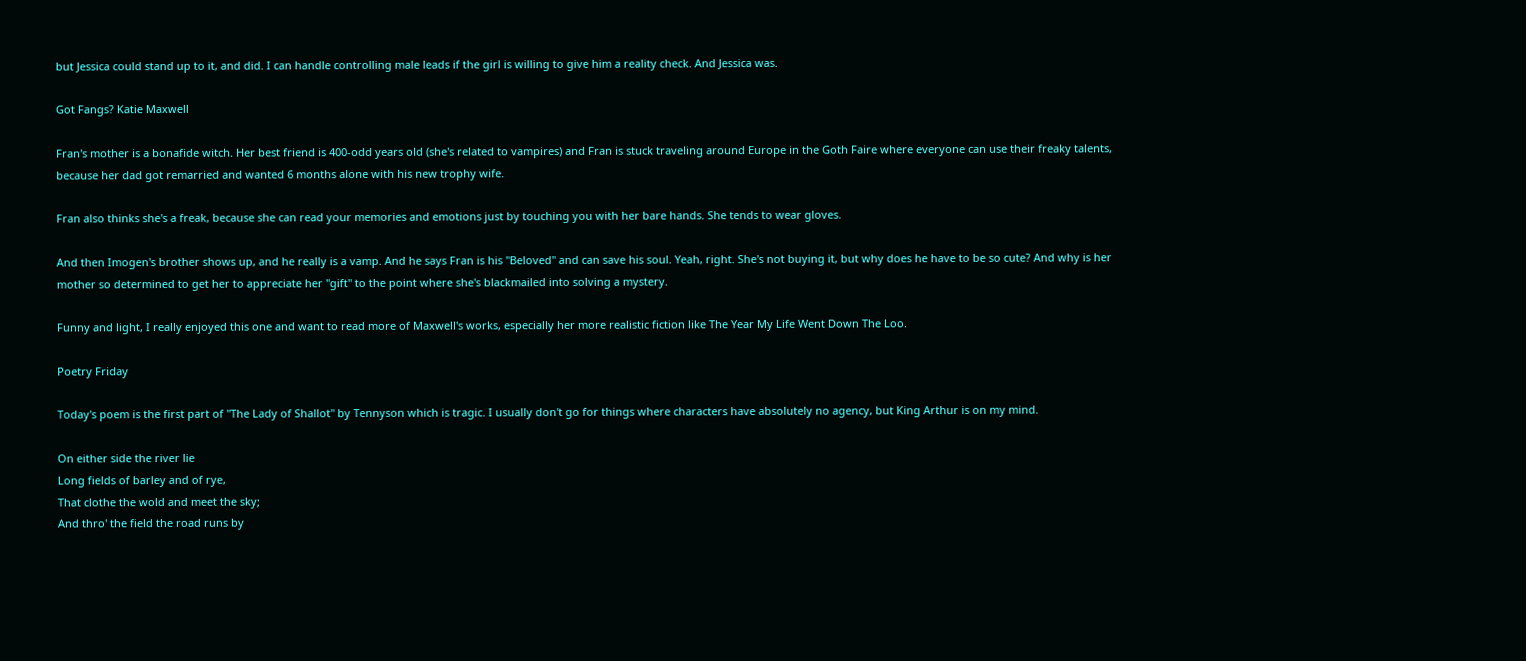but Jessica could stand up to it, and did. I can handle controlling male leads if the girl is willing to give him a reality check. And Jessica was.

Got Fangs? Katie Maxwell

Fran's mother is a bonafide witch. Her best friend is 400-odd years old (she's related to vampires) and Fran is stuck traveling around Europe in the Goth Faire where everyone can use their freaky talents, because her dad got remarried and wanted 6 months alone with his new trophy wife.

Fran also thinks she's a freak, because she can read your memories and emotions just by touching you with her bare hands. She tends to wear gloves.

And then Imogen's brother shows up, and he really is a vamp. And he says Fran is his "Beloved" and can save his soul. Yeah, right. She's not buying it, but why does he have to be so cute? And why is her mother so determined to get her to appreciate her "gift" to the point where she's blackmailed into solving a mystery.

Funny and light, I really enjoyed this one and want to read more of Maxwell's works, especially her more realistic fiction like The Year My Life Went Down The Loo.

Poetry Friday

Today's poem is the first part of "The Lady of Shallot" by Tennyson which is tragic. I usually don't go for things where characters have absolutely no agency, but King Arthur is on my mind.

On either side the river lie
Long fields of barley and of rye,
That clothe the wold and meet the sky;
And thro' the field the road runs by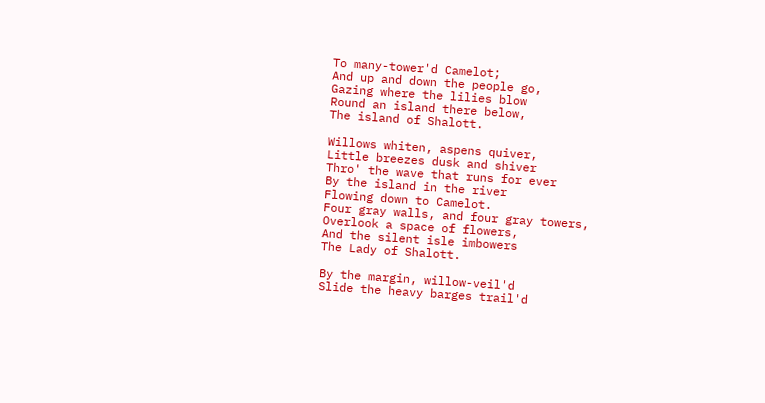To many-tower'd Camelot;
And up and down the people go,
Gazing where the lilies blow
Round an island there below,
The island of Shalott.

Willows whiten, aspens quiver,
Little breezes dusk and shiver
Thro' the wave that runs for ever
By the island in the river
Flowing down to Camelot.
Four gray walls, and four gray towers,
Overlook a space of flowers,
And the silent isle imbowers
The Lady of Shalott.

By the margin, willow-veil'd
Slide the heavy barges trail'd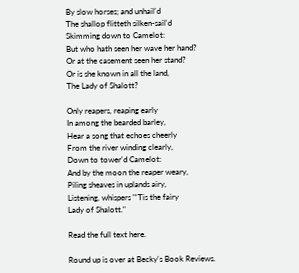By slow horses; and unhail'd
The shallop flitteth silken-sail'd
Skimming down to Camelot:
But who hath seen her wave her hand?
Or at the casement seen her stand?
Or is she known in all the land,
The Lady of Shalott?

Only reapers, reaping early
In among the bearded barley,
Hear a song that echoes cheerly
From the river winding clearly,
Down to tower'd Camelot:
And by the moon the reaper weary,
Piling sheaves in uplands airy,
Listening, whispers "'Tis the fairy
Lady of Shalott."

Read the full text here.

Round up is over at Becky's Book Reviews.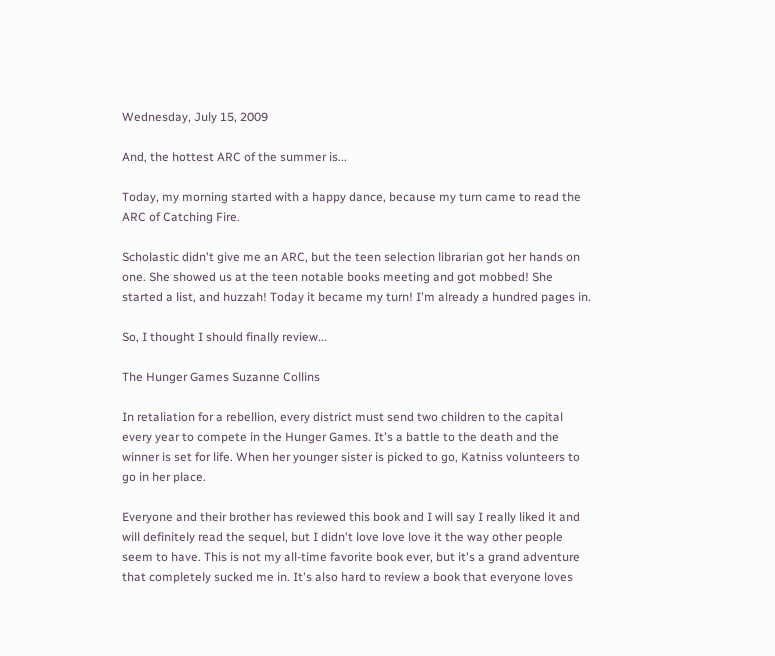Wednesday, July 15, 2009

And, the hottest ARC of the summer is...

Today, my morning started with a happy dance, because my turn came to read the ARC of Catching Fire.

Scholastic didn't give me an ARC, but the teen selection librarian got her hands on one. She showed us at the teen notable books meeting and got mobbed! She started a list, and huzzah! Today it became my turn! I'm already a hundred pages in.

So, I thought I should finally review...

The Hunger Games Suzanne Collins

In retaliation for a rebellion, every district must send two children to the capital every year to compete in the Hunger Games. It's a battle to the death and the winner is set for life. When her younger sister is picked to go, Katniss volunteers to go in her place.

Everyone and their brother has reviewed this book and I will say I really liked it and will definitely read the sequel, but I didn't love love love it the way other people seem to have. This is not my all-time favorite book ever, but it's a grand adventure that completely sucked me in. It's also hard to review a book that everyone loves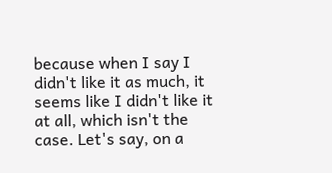because when I say I didn't like it as much, it seems like I didn't like it at all, which isn't the case. Let's say, on a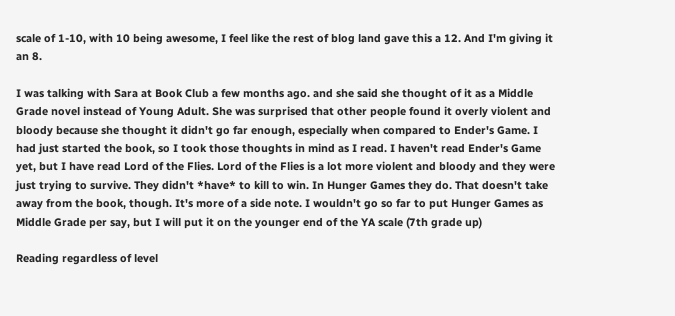scale of 1-10, with 10 being awesome, I feel like the rest of blog land gave this a 12. And I'm giving it an 8.

I was talking with Sara at Book Club a few months ago. and she said she thought of it as a Middle Grade novel instead of Young Adult. She was surprised that other people found it overly violent and bloody because she thought it didn't go far enough, especially when compared to Ender's Game. I had just started the book, so I took those thoughts in mind as I read. I haven't read Ender's Game yet, but I have read Lord of the Flies. Lord of the Flies is a lot more violent and bloody and they were just trying to survive. They didn't *have* to kill to win. In Hunger Games they do. That doesn't take away from the book, though. It's more of a side note. I wouldn't go so far to put Hunger Games as Middle Grade per say, but I will put it on the younger end of the YA scale (7th grade up)

Reading regardless of level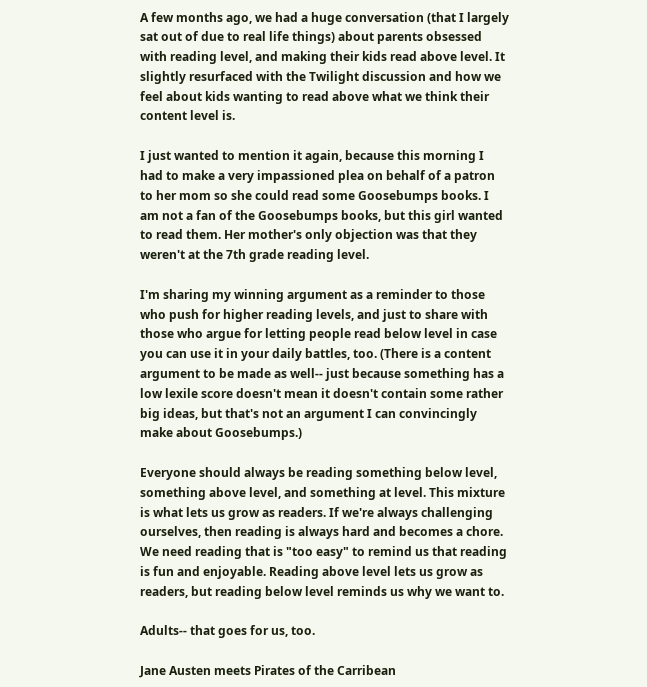A few months ago, we had a huge conversation (that I largely sat out of due to real life things) about parents obsessed with reading level, and making their kids read above level. It slightly resurfaced with the Twilight discussion and how we feel about kids wanting to read above what we think their content level is.

I just wanted to mention it again, because this morning I had to make a very impassioned plea on behalf of a patron to her mom so she could read some Goosebumps books. I am not a fan of the Goosebumps books, but this girl wanted to read them. Her mother's only objection was that they weren't at the 7th grade reading level.

I'm sharing my winning argument as a reminder to those who push for higher reading levels, and just to share with those who argue for letting people read below level in case you can use it in your daily battles, too. (There is a content argument to be made as well-- just because something has a low lexile score doesn't mean it doesn't contain some rather big ideas, but that's not an argument I can convincingly make about Goosebumps.)

Everyone should always be reading something below level, something above level, and something at level. This mixture is what lets us grow as readers. If we're always challenging ourselves, then reading is always hard and becomes a chore. We need reading that is "too easy" to remind us that reading is fun and enjoyable. Reading above level lets us grow as readers, but reading below level reminds us why we want to.

Adults-- that goes for us, too.

Jane Austen meets Pirates of the Carribean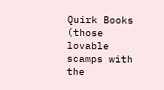Quirk Books (those lovable scamps with the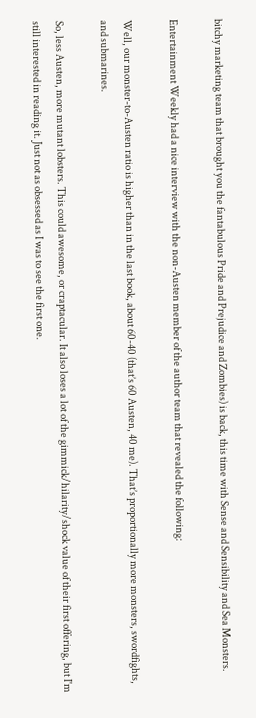bitchy marketing team that brought you the fantabulous Pride and Prejudice and Zombies) is back, this time with Sense and Sensibility and Sea Monsters.

Entertainment Weekly had a nice interview with the non-Austen member of the author team that revealed the following:

Well, our monster-to-Austen ratio is higher than in the last book, about 60-40 (that’s 60 Austen, 40 me). That’s proportionally more monsters, swordfights, and submarines.

So, less Austen, more mutant lobsters. This could awesome, or craptacular. It also loses a lot of the gimmick/hilarity/shock value of their first offering, but I'm still interested in reading it. Just not as obsessed as I was to see the first one.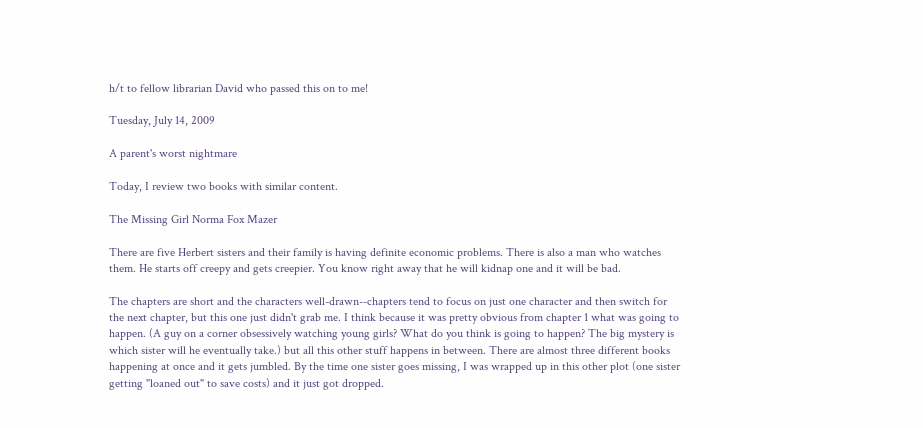h/t to fellow librarian David who passed this on to me!

Tuesday, July 14, 2009

A parent's worst nightmare

Today, I review two books with similar content.

The Missing Girl Norma Fox Mazer

There are five Herbert sisters and their family is having definite economic problems. There is also a man who watches them. He starts off creepy and gets creepier. You know right away that he will kidnap one and it will be bad.

The chapters are short and the characters well-drawn--chapters tend to focus on just one character and then switch for the next chapter, but this one just didn't grab me. I think because it was pretty obvious from chapter 1 what was going to happen. (A guy on a corner obsessively watching young girls? What do you think is going to happen? The big mystery is which sister will he eventually take.) but all this other stuff happens in between. There are almost three different books happening at once and it gets jumbled. By the time one sister goes missing, I was wrapped up in this other plot (one sister getting "loaned out" to save costs) and it just got dropped.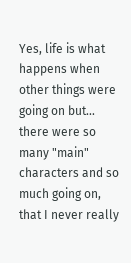Yes, life is what happens when other things were going on but... there were so many "main" characters and so much going on, that I never really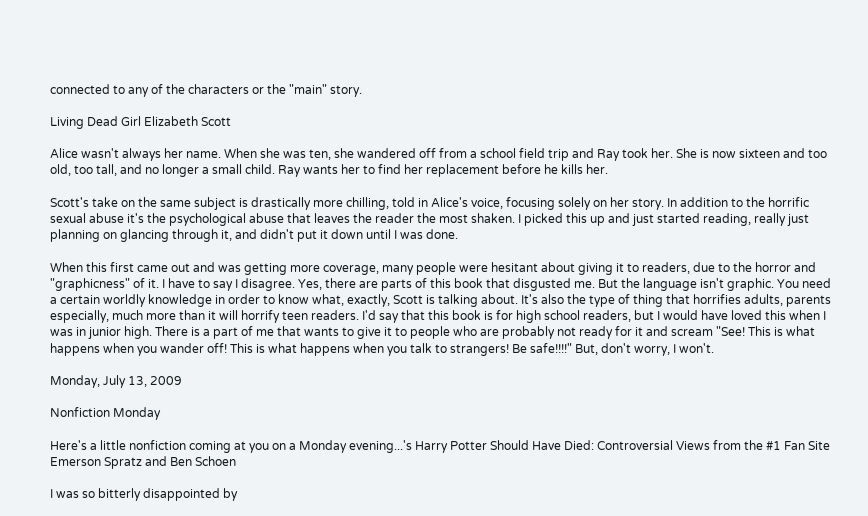connected to any of the characters or the "main" story.

Living Dead Girl Elizabeth Scott

Alice wasn't always her name. When she was ten, she wandered off from a school field trip and Ray took her. She is now sixteen and too old, too tall, and no longer a small child. Ray wants her to find her replacement before he kills her.

Scott's take on the same subject is drastically more chilling, told in Alice's voice, focusing solely on her story. In addition to the horrific sexual abuse it's the psychological abuse that leaves the reader the most shaken. I picked this up and just started reading, really just planning on glancing through it, and didn't put it down until I was done.

When this first came out and was getting more coverage, many people were hesitant about giving it to readers, due to the horror and "graphicness" of it. I have to say I disagree. Yes, there are parts of this book that disgusted me. But the language isn't graphic. You need a certain worldly knowledge in order to know what, exactly, Scott is talking about. It's also the type of thing that horrifies adults, parents especially, much more than it will horrify teen readers. I'd say that this book is for high school readers, but I would have loved this when I was in junior high. There is a part of me that wants to give it to people who are probably not ready for it and scream "See! This is what happens when you wander off! This is what happens when you talk to strangers! Be safe!!!!" But, don't worry, I won't.

Monday, July 13, 2009

Nonfiction Monday

Here's a little nonfiction coming at you on a Monday evening...'s Harry Potter Should Have Died: Controversial Views from the #1 Fan Site Emerson Spratz and Ben Schoen

I was so bitterly disappointed by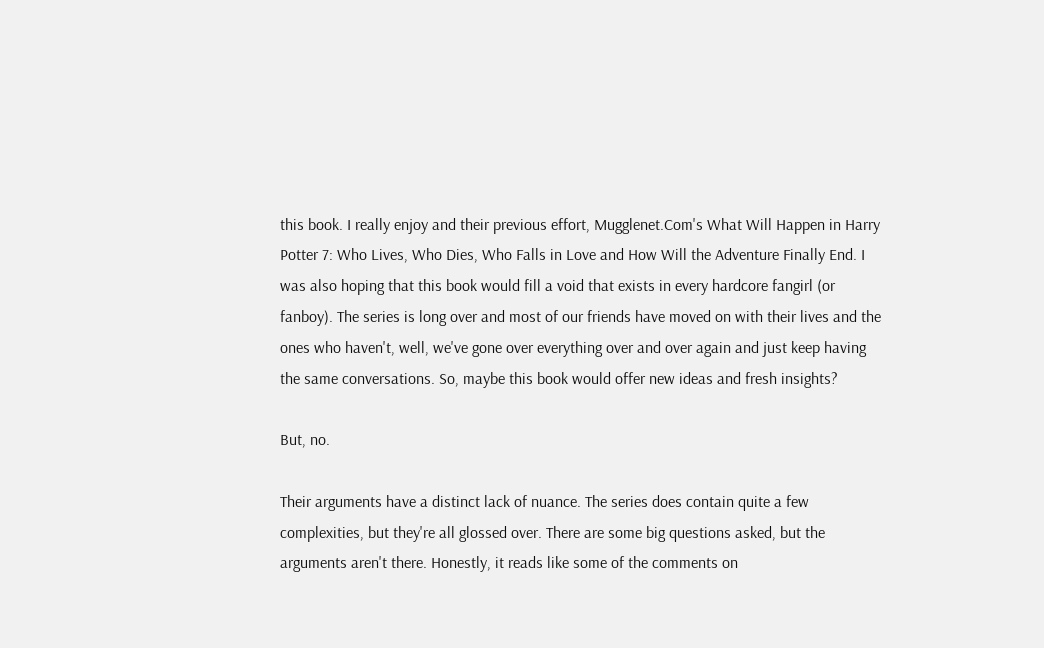this book. I really enjoy and their previous effort, Mugglenet.Com's What Will Happen in Harry Potter 7: Who Lives, Who Dies, Who Falls in Love and How Will the Adventure Finally End. I was also hoping that this book would fill a void that exists in every hardcore fangirl (or fanboy). The series is long over and most of our friends have moved on with their lives and the ones who haven't, well, we've gone over everything over and over again and just keep having the same conversations. So, maybe this book would offer new ideas and fresh insights?

But, no.

Their arguments have a distinct lack of nuance. The series does contain quite a few complexities, but they're all glossed over. There are some big questions asked, but the arguments aren't there. Honestly, it reads like some of the comments on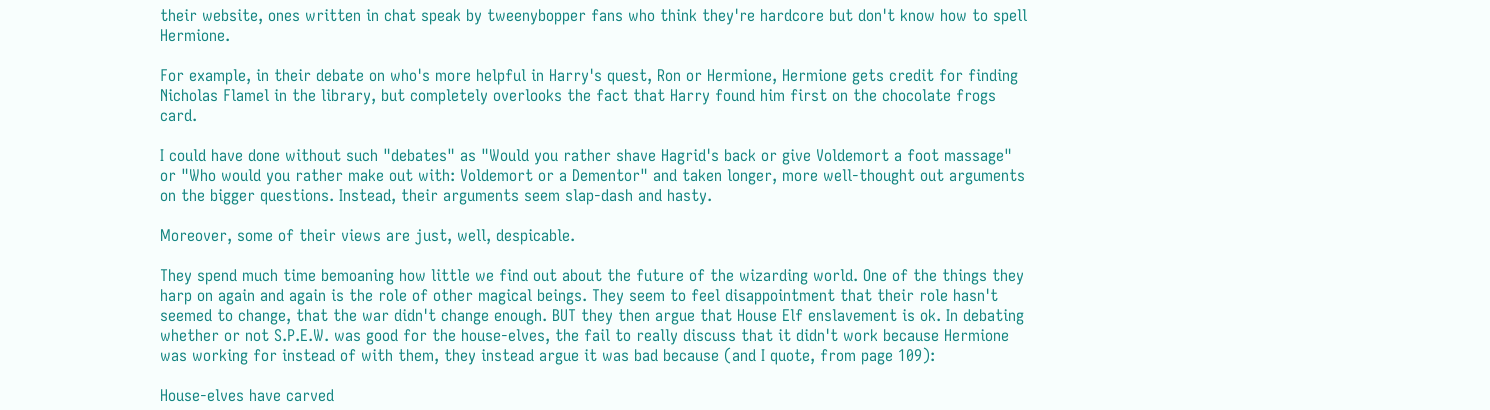their website, ones written in chat speak by tweenybopper fans who think they're hardcore but don't know how to spell Hermione.

For example, in their debate on who's more helpful in Harry's quest, Ron or Hermione, Hermione gets credit for finding Nicholas Flamel in the library, but completely overlooks the fact that Harry found him first on the chocolate frogs card.

I could have done without such "debates" as "Would you rather shave Hagrid's back or give Voldemort a foot massage" or "Who would you rather make out with: Voldemort or a Dementor" and taken longer, more well-thought out arguments on the bigger questions. Instead, their arguments seem slap-dash and hasty.

Moreover, some of their views are just, well, despicable.

They spend much time bemoaning how little we find out about the future of the wizarding world. One of the things they harp on again and again is the role of other magical beings. They seem to feel disappointment that their role hasn't seemed to change, that the war didn't change enough. BUT they then argue that House Elf enslavement is ok. In debating whether or not S.P.E.W. was good for the house-elves, the fail to really discuss that it didn't work because Hermione was working for instead of with them, they instead argue it was bad because (and I quote, from page 109):

House-elves have carved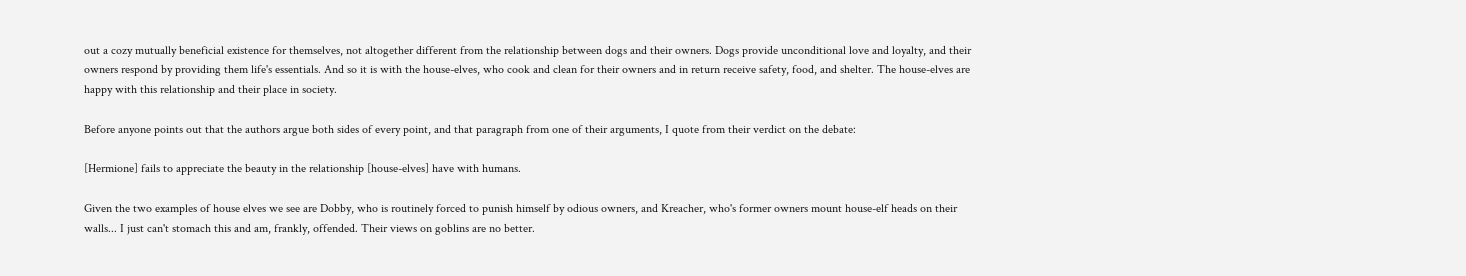out a cozy mutually beneficial existence for themselves, not altogether different from the relationship between dogs and their owners. Dogs provide unconditional love and loyalty, and their owners respond by providing them life's essentials. And so it is with the house-elves, who cook and clean for their owners and in return receive safety, food, and shelter. The house-elves are happy with this relationship and their place in society.

Before anyone points out that the authors argue both sides of every point, and that paragraph from one of their arguments, I quote from their verdict on the debate:

[Hermione] fails to appreciate the beauty in the relationship [house-elves] have with humans.

Given the two examples of house elves we see are Dobby, who is routinely forced to punish himself by odious owners, and Kreacher, who's former owners mount house-elf heads on their walls... I just can't stomach this and am, frankly, offended. Their views on goblins are no better.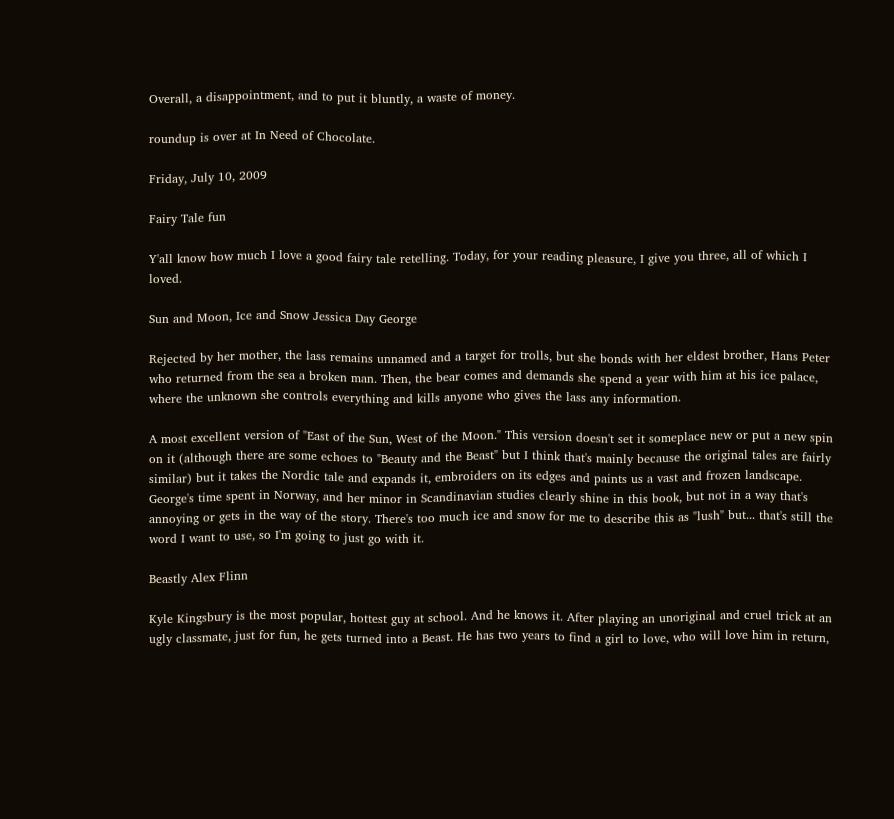Overall, a disappointment, and to put it bluntly, a waste of money.

roundup is over at In Need of Chocolate.

Friday, July 10, 2009

Fairy Tale fun

Y'all know how much I love a good fairy tale retelling. Today, for your reading pleasure, I give you three, all of which I loved.

Sun and Moon, Ice and Snow Jessica Day George

Rejected by her mother, the lass remains unnamed and a target for trolls, but she bonds with her eldest brother, Hans Peter who returned from the sea a broken man. Then, the bear comes and demands she spend a year with him at his ice palace, where the unknown she controls everything and kills anyone who gives the lass any information.

A most excellent version of "East of the Sun, West of the Moon." This version doesn't set it someplace new or put a new spin on it (although there are some echoes to "Beauty and the Beast" but I think that's mainly because the original tales are fairly similar) but it takes the Nordic tale and expands it, embroiders on its edges and paints us a vast and frozen landscape. George's time spent in Norway, and her minor in Scandinavian studies clearly shine in this book, but not in a way that's annoying or gets in the way of the story. There's too much ice and snow for me to describe this as "lush" but... that's still the word I want to use, so I'm going to just go with it.

Beastly Alex Flinn

Kyle Kingsbury is the most popular, hottest guy at school. And he knows it. After playing an unoriginal and cruel trick at an ugly classmate, just for fun, he gets turned into a Beast. He has two years to find a girl to love, who will love him in return,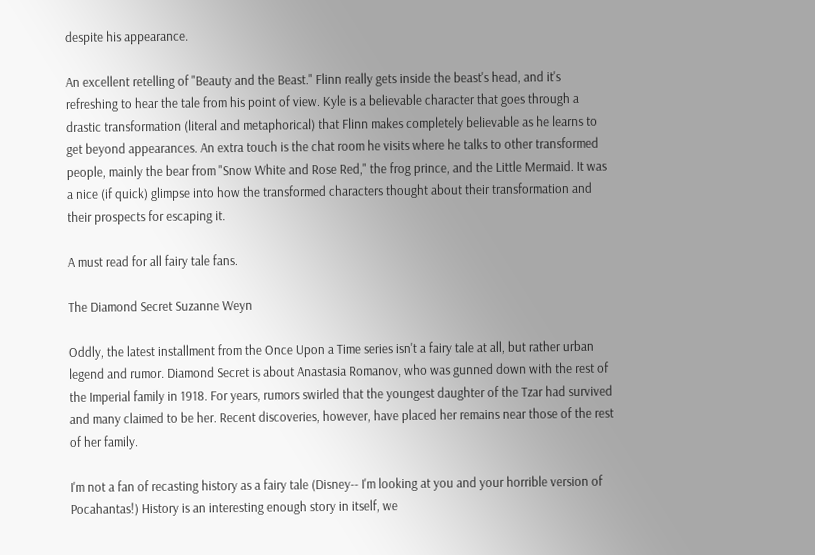despite his appearance.

An excellent retelling of "Beauty and the Beast." Flinn really gets inside the beast's head, and it's refreshing to hear the tale from his point of view. Kyle is a believable character that goes through a drastic transformation (literal and metaphorical) that Flinn makes completely believable as he learns to get beyond appearances. An extra touch is the chat room he visits where he talks to other transformed people, mainly the bear from "Snow White and Rose Red," the frog prince, and the Little Mermaid. It was a nice (if quick) glimpse into how the transformed characters thought about their transformation and their prospects for escaping it.

A must read for all fairy tale fans.

The Diamond Secret Suzanne Weyn

Oddly, the latest installment from the Once Upon a Time series isn't a fairy tale at all, but rather urban legend and rumor. Diamond Secret is about Anastasia Romanov, who was gunned down with the rest of the Imperial family in 1918. For years, rumors swirled that the youngest daughter of the Tzar had survived and many claimed to be her. Recent discoveries, however, have placed her remains near those of the rest of her family.

I'm not a fan of recasting history as a fairy tale (Disney-- I'm looking at you and your horrible version of Pocahantas!) History is an interesting enough story in itself, we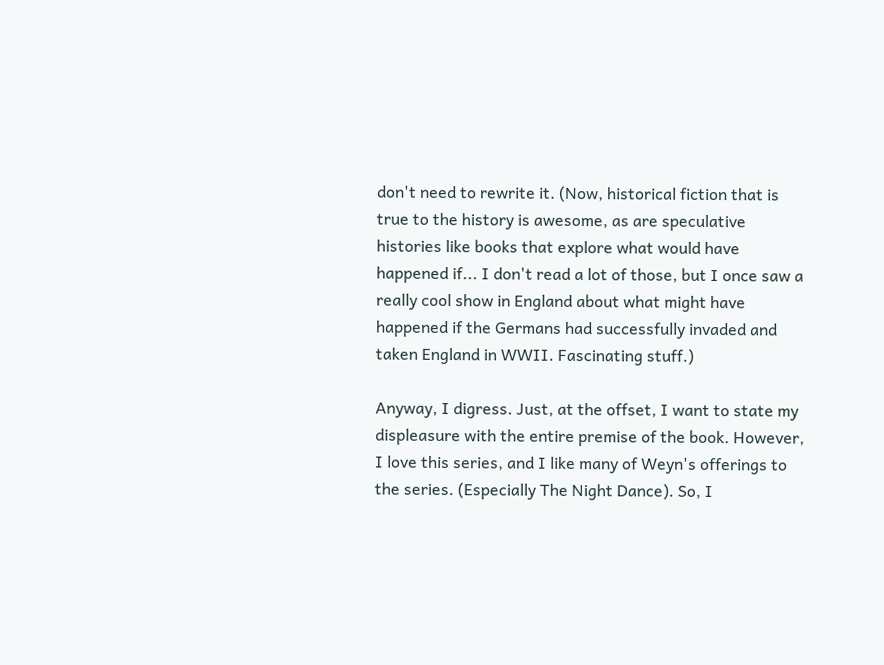don't need to rewrite it. (Now, historical fiction that is true to the history is awesome, as are speculative histories like books that explore what would have happened if... I don't read a lot of those, but I once saw a really cool show in England about what might have happened if the Germans had successfully invaded and taken England in WWII. Fascinating stuff.)

Anyway, I digress. Just, at the offset, I want to state my displeasure with the entire premise of the book. However, I love this series, and I like many of Weyn's offerings to the series. (Especially The Night Dance). So, I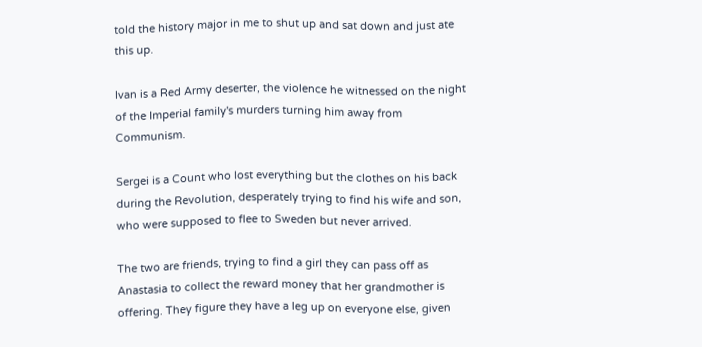told the history major in me to shut up and sat down and just ate this up.

Ivan is a Red Army deserter, the violence he witnessed on the night of the Imperial family's murders turning him away from Communism.

Sergei is a Count who lost everything but the clothes on his back during the Revolution, desperately trying to find his wife and son, who were supposed to flee to Sweden but never arrived.

The two are friends, trying to find a girl they can pass off as Anastasia to collect the reward money that her grandmother is offering. They figure they have a leg up on everyone else, given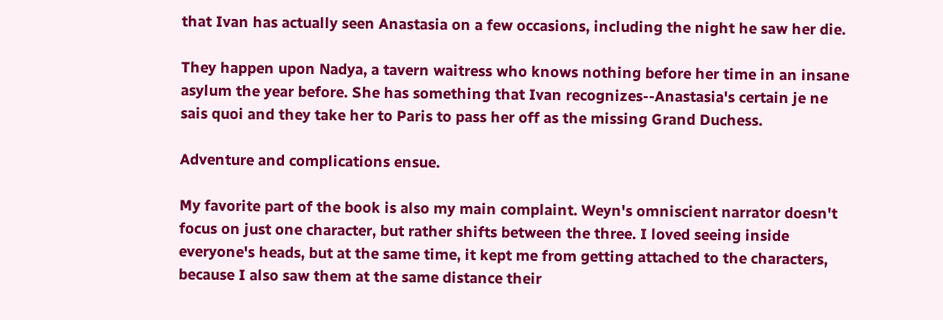that Ivan has actually seen Anastasia on a few occasions, including the night he saw her die.

They happen upon Nadya, a tavern waitress who knows nothing before her time in an insane asylum the year before. She has something that Ivan recognizes--Anastasia's certain je ne sais quoi and they take her to Paris to pass her off as the missing Grand Duchess.

Adventure and complications ensue.

My favorite part of the book is also my main complaint. Weyn's omniscient narrator doesn't focus on just one character, but rather shifts between the three. I loved seeing inside everyone's heads, but at the same time, it kept me from getting attached to the characters, because I also saw them at the same distance their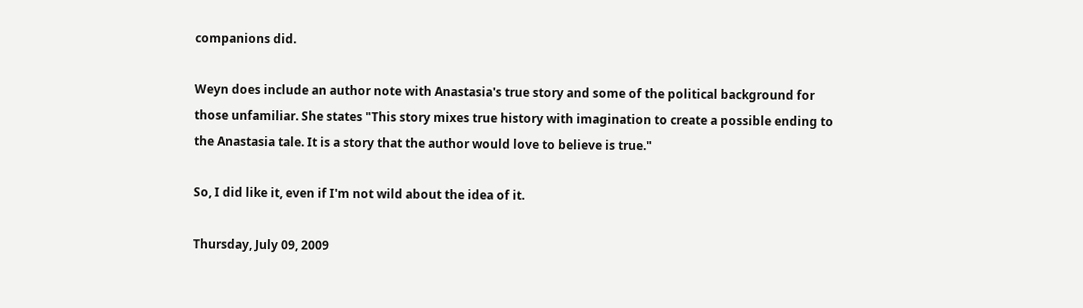companions did.

Weyn does include an author note with Anastasia's true story and some of the political background for those unfamiliar. She states "This story mixes true history with imagination to create a possible ending to the Anastasia tale. It is a story that the author would love to believe is true."

So, I did like it, even if I'm not wild about the idea of it.

Thursday, July 09, 2009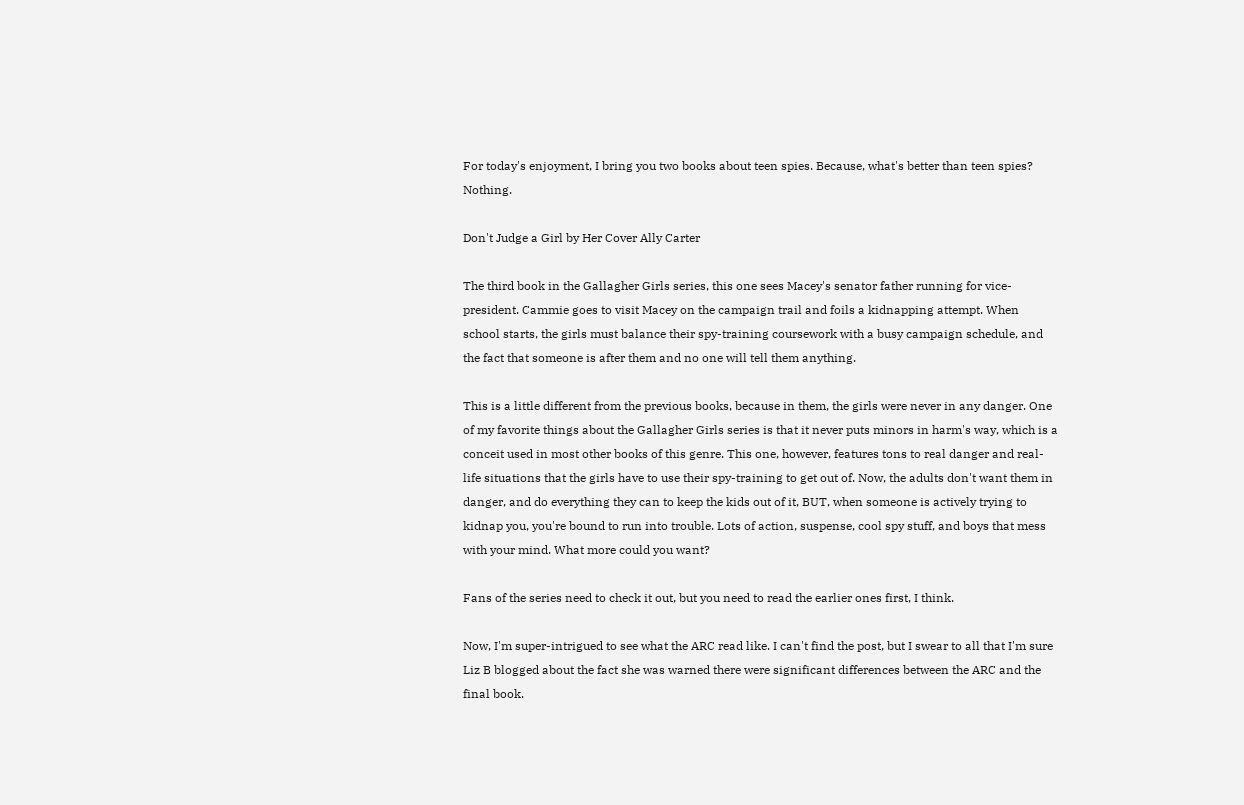For today's enjoyment, I bring you two books about teen spies. Because, what's better than teen spies? Nothing.

Don't Judge a Girl by Her Cover Ally Carter

The third book in the Gallagher Girls series, this one sees Macey's senator father running for vice-president. Cammie goes to visit Macey on the campaign trail and foils a kidnapping attempt. When school starts, the girls must balance their spy-training coursework with a busy campaign schedule, and the fact that someone is after them and no one will tell them anything.

This is a little different from the previous books, because in them, the girls were never in any danger. One of my favorite things about the Gallagher Girls series is that it never puts minors in harm's way, which is a conceit used in most other books of this genre. This one, however, features tons to real danger and real-life situations that the girls have to use their spy-training to get out of. Now, the adults don't want them in danger, and do everything they can to keep the kids out of it, BUT, when someone is actively trying to kidnap you, you're bound to run into trouble. Lots of action, suspense, cool spy stuff, and boys that mess with your mind. What more could you want?

Fans of the series need to check it out, but you need to read the earlier ones first, I think.

Now, I'm super-intrigued to see what the ARC read like. I can't find the post, but I swear to all that I'm sure Liz B blogged about the fact she was warned there were significant differences between the ARC and the final book.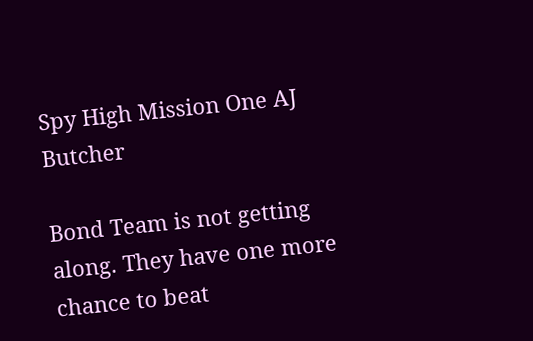Spy High Mission One AJ Butcher

Bond Team is not getting along. They have one more chance to beat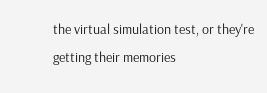the virtual simulation test, or they're getting their memories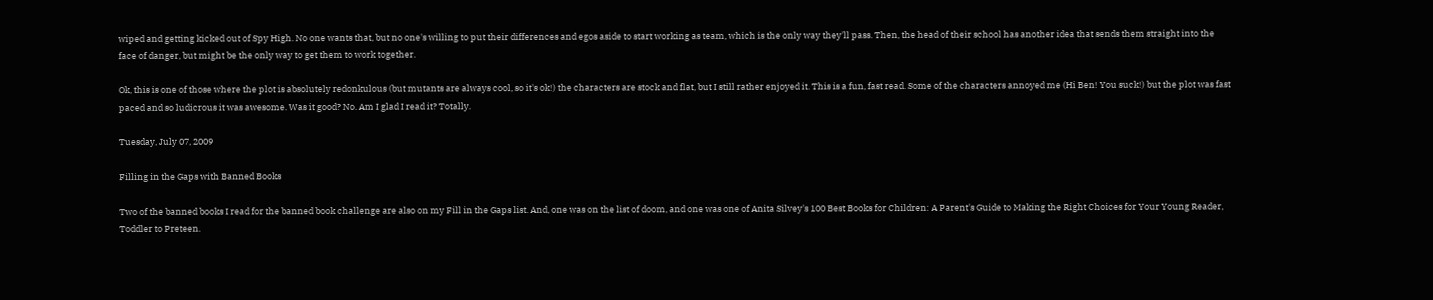wiped and getting kicked out of Spy High. No one wants that, but no one's willing to put their differences and egos aside to start working as team, which is the only way they'll pass. Then, the head of their school has another idea that sends them straight into the face of danger, but might be the only way to get them to work together.

Ok, this is one of those where the plot is absolutely redonkulous (but mutants are always cool, so it's ok!) the characters are stock and flat, but I still rather enjoyed it. This is a fun, fast read. Some of the characters annoyed me (Hi Ben! You suck!) but the plot was fast paced and so ludicrous it was awesome. Was it good? No. Am I glad I read it? Totally.

Tuesday, July 07, 2009

Filling in the Gaps with Banned Books

Two of the banned books I read for the banned book challenge are also on my Fill in the Gaps list. And, one was on the list of doom, and one was one of Anita Silvey's 100 Best Books for Children: A Parent's Guide to Making the Right Choices for Your Young Reader, Toddler to Preteen.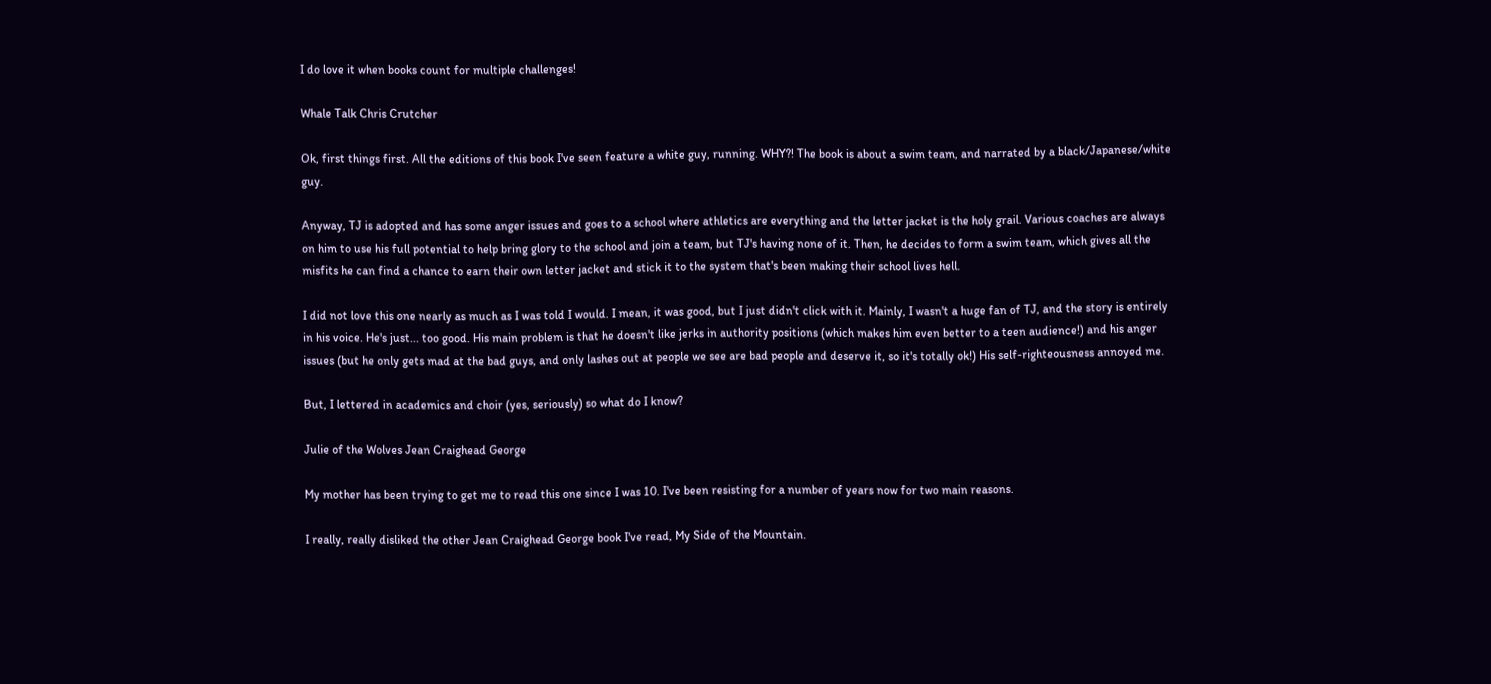I do love it when books count for multiple challenges!

Whale Talk Chris Crutcher

Ok, first things first. All the editions of this book I've seen feature a white guy, running. WHY?! The book is about a swim team, and narrated by a black/Japanese/white guy.

Anyway, TJ is adopted and has some anger issues and goes to a school where athletics are everything and the letter jacket is the holy grail. Various coaches are always on him to use his full potential to help bring glory to the school and join a team, but TJ's having none of it. Then, he decides to form a swim team, which gives all the misfits he can find a chance to earn their own letter jacket and stick it to the system that's been making their school lives hell.

I did not love this one nearly as much as I was told I would. I mean, it was good, but I just didn't click with it. Mainly, I wasn't a huge fan of TJ, and the story is entirely in his voice. He's just... too good. His main problem is that he doesn't like jerks in authority positions (which makes him even better to a teen audience!) and his anger issues (but he only gets mad at the bad guys, and only lashes out at people we see are bad people and deserve it, so it's totally ok!) His self-righteousness annoyed me.

But, I lettered in academics and choir (yes, seriously) so what do I know?

Julie of the Wolves Jean Craighead George

My mother has been trying to get me to read this one since I was 10. I've been resisting for a number of years now for two main reasons.

I really, really disliked the other Jean Craighead George book I've read, My Side of the Mountain.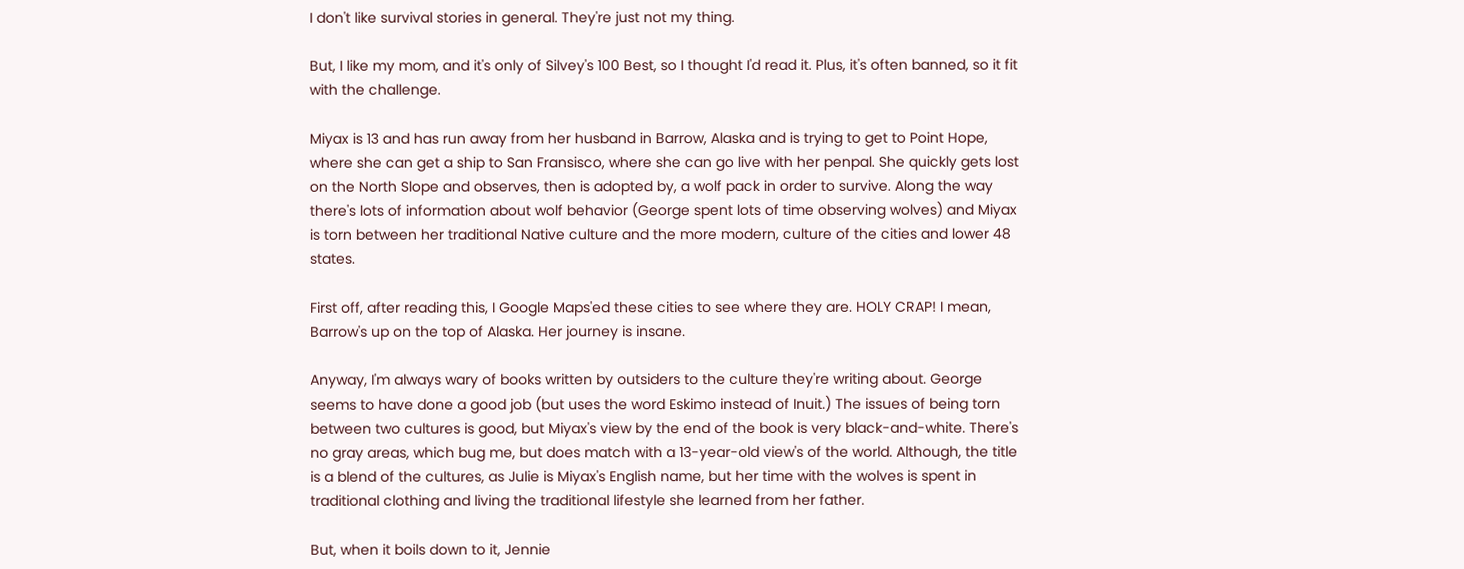I don't like survival stories in general. They're just not my thing.

But, I like my mom, and it's only of Silvey's 100 Best, so I thought I'd read it. Plus, it's often banned, so it fit with the challenge.

Miyax is 13 and has run away from her husband in Barrow, Alaska and is trying to get to Point Hope, where she can get a ship to San Fransisco, where she can go live with her penpal. She quickly gets lost on the North Slope and observes, then is adopted by, a wolf pack in order to survive. Along the way there's lots of information about wolf behavior (George spent lots of time observing wolves) and Miyax is torn between her traditional Native culture and the more modern, culture of the cities and lower 48 states.

First off, after reading this, I Google Maps'ed these cities to see where they are. HOLY CRAP! I mean, Barrow's up on the top of Alaska. Her journey is insane.

Anyway, I'm always wary of books written by outsiders to the culture they're writing about. George seems to have done a good job (but uses the word Eskimo instead of Inuit.) The issues of being torn between two cultures is good, but Miyax's view by the end of the book is very black-and-white. There's no gray areas, which bug me, but does match with a 13-year-old view's of the world. Although, the title is a blend of the cultures, as Julie is Miyax's English name, but her time with the wolves is spent in traditional clothing and living the traditional lifestyle she learned from her father.

But, when it boils down to it, Jennie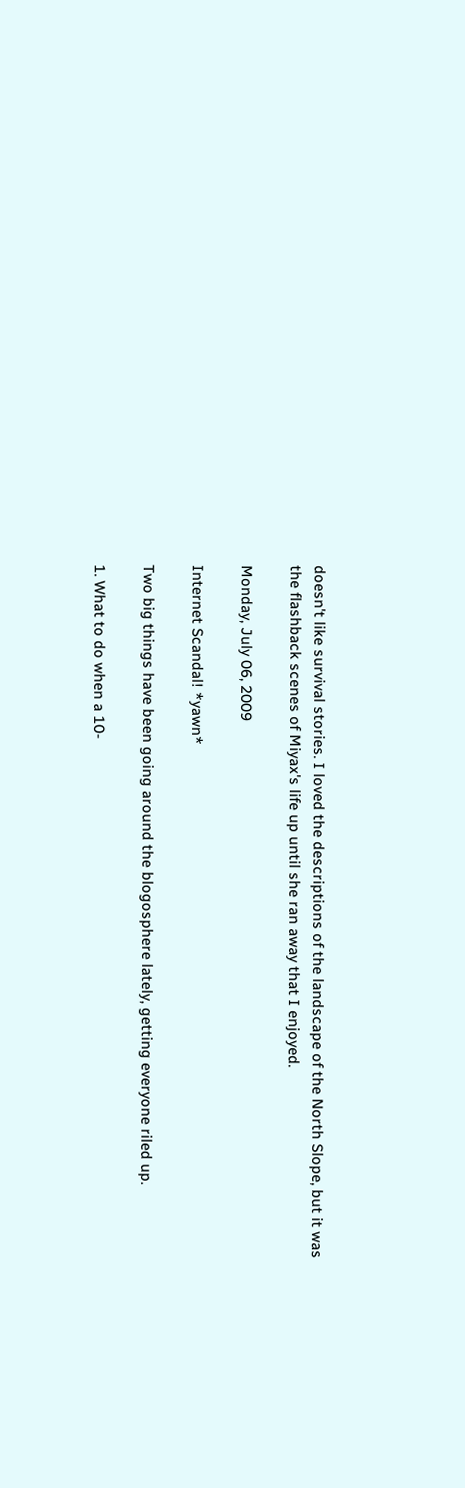doesn't like survival stories. I loved the descriptions of the landscape of the North Slope, but it was the flashback scenes of Miyax's life up until she ran away that I enjoyed.

Monday, July 06, 2009

Internet Scandal! *yawn*

Two big things have been going around the blogosphere lately, getting everyone riled up.

1. What to do when a 10-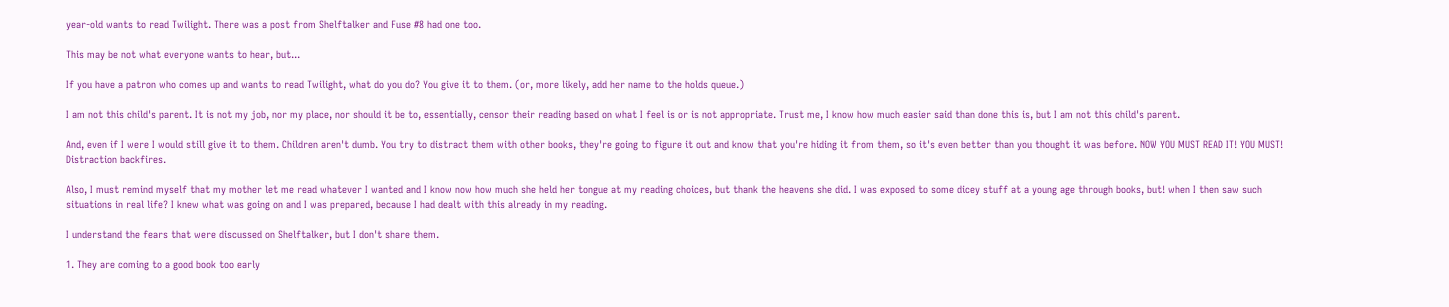year-old wants to read Twilight. There was a post from Shelftalker and Fuse #8 had one too.

This may be not what everyone wants to hear, but...

If you have a patron who comes up and wants to read Twilight, what do you do? You give it to them. (or, more likely, add her name to the holds queue.)

I am not this child's parent. It is not my job, nor my place, nor should it be to, essentially, censor their reading based on what I feel is or is not appropriate. Trust me, I know how much easier said than done this is, but I am not this child's parent.

And, even if I were I would still give it to them. Children aren't dumb. You try to distract them with other books, they're going to figure it out and know that you're hiding it from them, so it's even better than you thought it was before. NOW YOU MUST READ IT! YOU MUST! Distraction backfires.

Also, I must remind myself that my mother let me read whatever I wanted and I know now how much she held her tongue at my reading choices, but thank the heavens she did. I was exposed to some dicey stuff at a young age through books, but! when I then saw such situations in real life? I knew what was going on and I was prepared, because I had dealt with this already in my reading.

I understand the fears that were discussed on Shelftalker, but I don't share them.

1. They are coming to a good book too early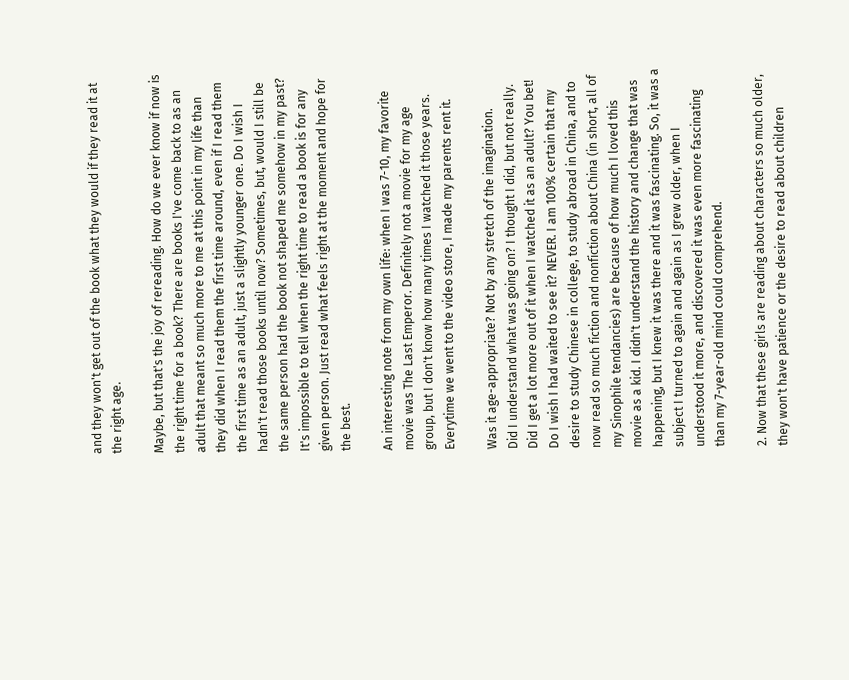and they won't get out of the book what they would if they read it at the right age.

Maybe, but that's the joy of rereading. How do we ever know if now is the right time for a book? There are books I've come back to as an adult that meant so much more to me at this point in my life than they did when I read them the first time around, even if I read them the first time as an adult, just a slightly younger one. Do I wish I hadn't read those books until now? Sometimes, but, would I still be the same person had the book not shaped me somehow in my past? It's impossible to tell when the right time to read a book is for any given person. Just read what feels right at the moment and hope for the best.

An interesting note from my own life: when I was 7-10, my favorite movie was The Last Emperor. Definitely not a movie for my age group, but I don't know how many times I watched it those years. Everytime we went to the video store, I made my parents rent it.

Was it age-appropriate? Not by any stretch of the imagination.
Did I understand what was going on? I thought I did, but not really.
Did I get a lot more out of it when I watched it as an adult? You bet!
Do I wish I had waited to see it? NEVER. I am 100% certain that my desire to study Chinese in college, to study abroad in China, and to now read so much fiction and nonfiction about China (in short, all of my Sinophile tendancies) are because of how much I loved this movie as a kid. I didn't understand the history and change that was happening, but I knew it was there and it was fascinating. So, it was a subject I turned to again and again as I grew older, when I understood it more, and discovered it was even more fascinating than my 7-year-old mind could comprehend.

2. Now that these girls are reading about characters so much older, they won't have patience or the desire to read about children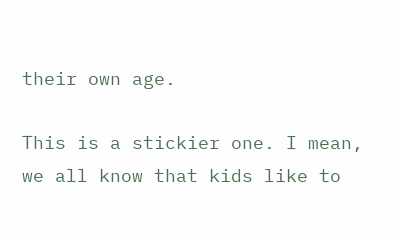their own age.

This is a stickier one. I mean, we all know that kids like to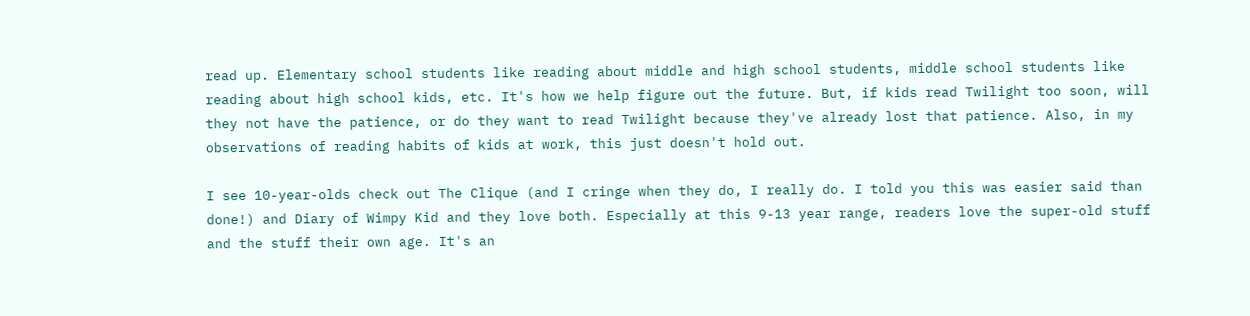read up. Elementary school students like reading about middle and high school students, middle school students like reading about high school kids, etc. It's how we help figure out the future. But, if kids read Twilight too soon, will they not have the patience, or do they want to read Twilight because they've already lost that patience. Also, in my observations of reading habits of kids at work, this just doesn't hold out.

I see 10-year-olds check out The Clique (and I cringe when they do, I really do. I told you this was easier said than done!) and Diary of Wimpy Kid and they love both. Especially at this 9-13 year range, readers love the super-old stuff and the stuff their own age. It's an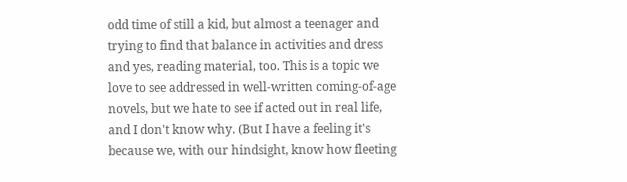odd time of still a kid, but almost a teenager and trying to find that balance in activities and dress and yes, reading material, too. This is a topic we love to see addressed in well-written coming-of-age novels, but we hate to see if acted out in real life, and I don't know why. (But I have a feeling it's because we, with our hindsight, know how fleeting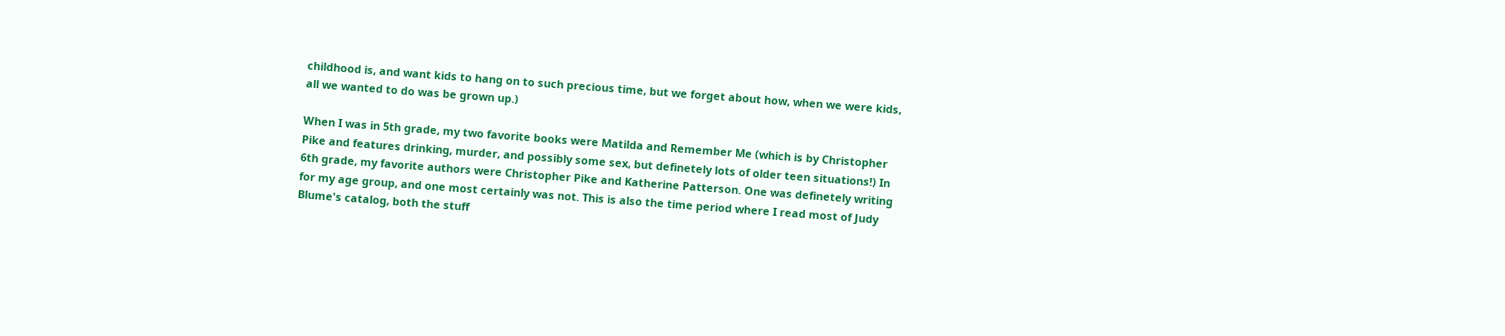childhood is, and want kids to hang on to such precious time, but we forget about how, when we were kids, all we wanted to do was be grown up.)

When I was in 5th grade, my two favorite books were Matilda and Remember Me (which is by Christopher Pike and features drinking, murder, and possibly some sex, but definetely lots of older teen situations!) In 6th grade, my favorite authors were Christopher Pike and Katherine Patterson. One was definetely writing for my age group, and one most certainly was not. This is also the time period where I read most of Judy Blume's catalog, both the stuff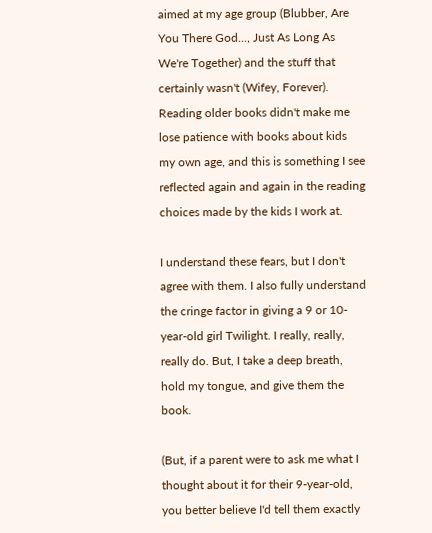aimed at my age group (Blubber, Are You There God..., Just As Long As We're Together) and the stuff that certainly wasn't (Wifey, Forever). Reading older books didn't make me lose patience with books about kids my own age, and this is something I see reflected again and again in the reading choices made by the kids I work at.

I understand these fears, but I don't agree with them. I also fully understand the cringe factor in giving a 9 or 10-year-old girl Twilight. I really, really, really do. But, I take a deep breath, hold my tongue, and give them the book.

(But, if a parent were to ask me what I thought about it for their 9-year-old, you better believe I'd tell them exactly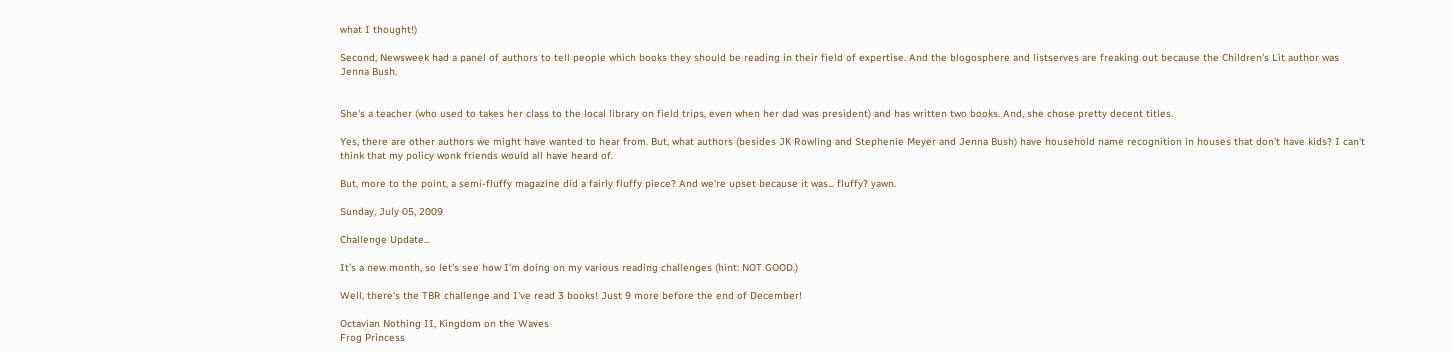what I thought!)

Second, Newsweek had a panel of authors to tell people which books they should be reading in their field of expertise. And the blogosphere and listserves are freaking out because the Children's Lit author was Jenna Bush.


She's a teacher (who used to takes her class to the local library on field trips, even when her dad was president) and has written two books. And, she chose pretty decent titles.

Yes, there are other authors we might have wanted to hear from. But, what authors (besides JK Rowling and Stephenie Meyer and Jenna Bush) have household name recognition in houses that don't have kids? I can't think that my policy wonk friends would all have heard of.

But, more to the point, a semi-fluffy magazine did a fairly fluffy piece? And we're upset because it was... fluffy? yawn.

Sunday, July 05, 2009

Challenge Update...

It's a new month, so let's see how I'm doing on my various reading challenges (hint: NOT GOOD.)

Well, there's the TBR challenge and I've read 3 books! Just 9 more before the end of December!

Octavian Nothing II, Kingdom on the Waves
Frog Princess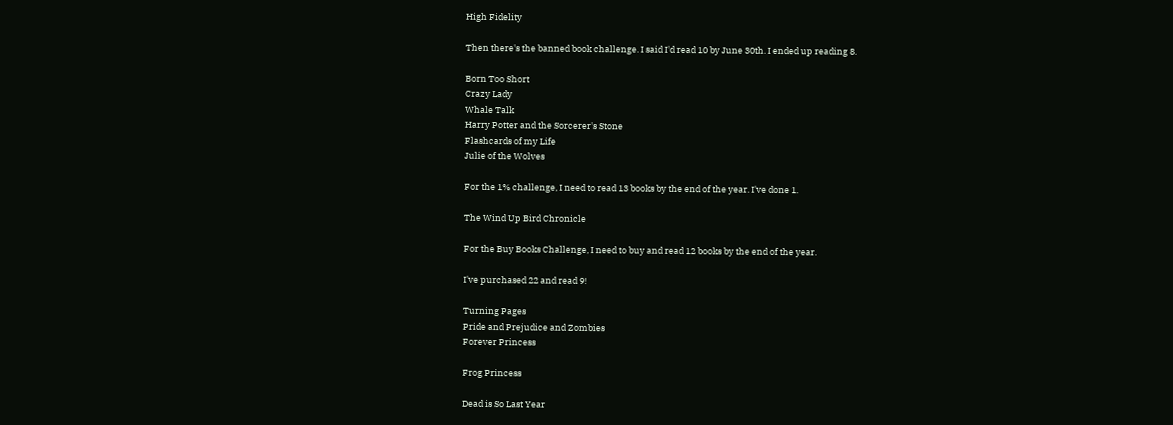High Fidelity

Then there's the banned book challenge. I said I'd read 10 by June 30th. I ended up reading 8.

Born Too Short
Crazy Lady
Whale Talk
Harry Potter and the Sorcerer's Stone
Flashcards of my Life
Julie of the Wolves

For the 1% challenge, I need to read 13 books by the end of the year. I've done 1.

The Wind Up Bird Chronicle

For the Buy Books Challenge, I need to buy and read 12 books by the end of the year.

I've purchased 22 and read 9!

Turning Pages
Pride and Prejudice and Zombies
Forever Princess

Frog Princess

Dead is So Last Year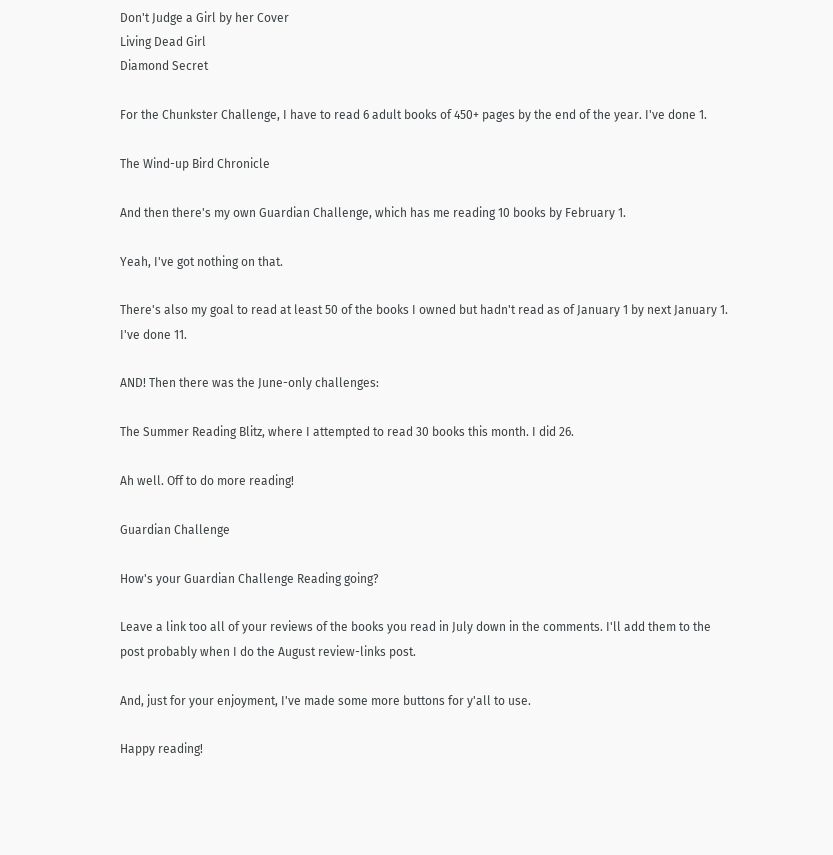Don't Judge a Girl by her Cover
Living Dead Girl
Diamond Secret

For the Chunkster Challenge, I have to read 6 adult books of 450+ pages by the end of the year. I've done 1.

The Wind-up Bird Chronicle

And then there's my own Guardian Challenge, which has me reading 10 books by February 1.

Yeah, I've got nothing on that.

There's also my goal to read at least 50 of the books I owned but hadn't read as of January 1 by next January 1. I've done 11.

AND! Then there was the June-only challenges:

The Summer Reading Blitz, where I attempted to read 30 books this month. I did 26.

Ah well. Off to do more reading!

Guardian Challenge

How's your Guardian Challenge Reading going?

Leave a link too all of your reviews of the books you read in July down in the comments. I'll add them to the post probably when I do the August review-links post.

And, just for your enjoyment, I've made some more buttons for y'all to use.

Happy reading!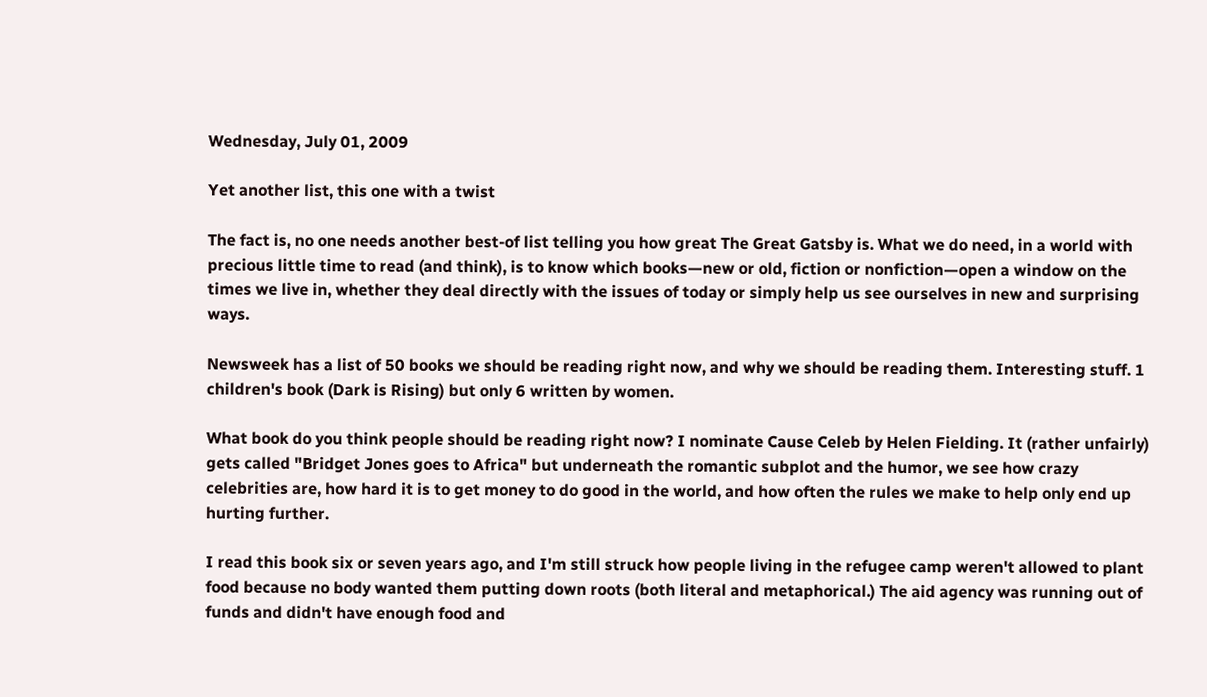Wednesday, July 01, 2009

Yet another list, this one with a twist

The fact is, no one needs another best-of list telling you how great The Great Gatsby is. What we do need, in a world with precious little time to read (and think), is to know which books—new or old, fiction or nonfiction—open a window on the times we live in, whether they deal directly with the issues of today or simply help us see ourselves in new and surprising ways.

Newsweek has a list of 50 books we should be reading right now, and why we should be reading them. Interesting stuff. 1 children's book (Dark is Rising) but only 6 written by women.

What book do you think people should be reading right now? I nominate Cause Celeb by Helen Fielding. It (rather unfairly) gets called "Bridget Jones goes to Africa" but underneath the romantic subplot and the humor, we see how crazy celebrities are, how hard it is to get money to do good in the world, and how often the rules we make to help only end up hurting further.

I read this book six or seven years ago, and I'm still struck how people living in the refugee camp weren't allowed to plant food because no body wanted them putting down roots (both literal and metaphorical.) The aid agency was running out of funds and didn't have enough food and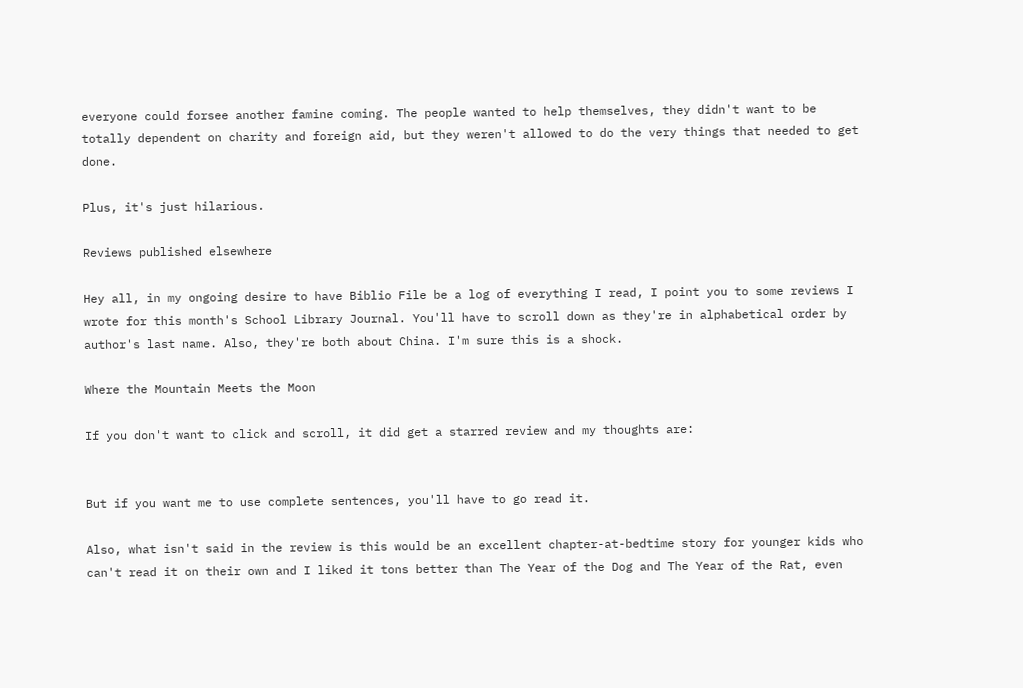everyone could forsee another famine coming. The people wanted to help themselves, they didn't want to be totally dependent on charity and foreign aid, but they weren't allowed to do the very things that needed to get done.

Plus, it's just hilarious.

Reviews published elsewhere

Hey all, in my ongoing desire to have Biblio File be a log of everything I read, I point you to some reviews I wrote for this month's School Library Journal. You'll have to scroll down as they're in alphabetical order by author's last name. Also, they're both about China. I'm sure this is a shock.

Where the Mountain Meets the Moon

If you don't want to click and scroll, it did get a starred review and my thoughts are:


But if you want me to use complete sentences, you'll have to go read it.

Also, what isn't said in the review is this would be an excellent chapter-at-bedtime story for younger kids who can't read it on their own and I liked it tons better than The Year of the Dog and The Year of the Rat, even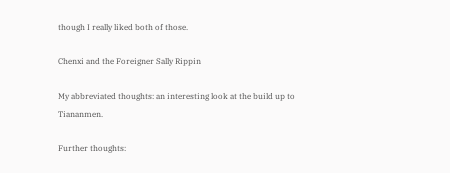though I really liked both of those.

Chenxi and the Foreigner Sally Rippin

My abbreviated thoughts: an interesting look at the build up to Tiananmen.

Further thoughts: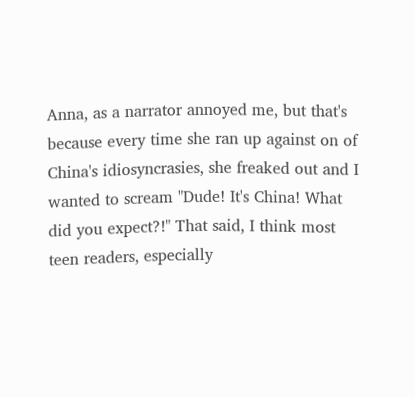Anna, as a narrator annoyed me, but that's because every time she ran up against on of China's idiosyncrasies, she freaked out and I wanted to scream "Dude! It's China! What did you expect?!" That said, I think most teen readers, especially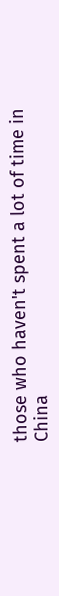those who haven't spent a lot of time in China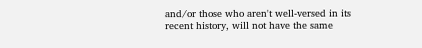and/or those who aren't well-versed in its recent history, will not have the same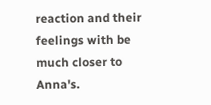reaction and their feelings with be much closer to Anna's.